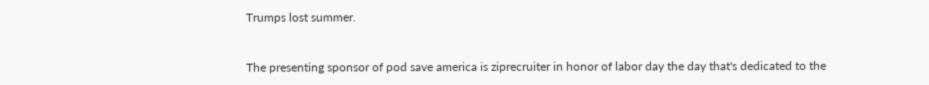Trumps lost summer.


The presenting sponsor of pod save america is ziprecruiter in honor of labor day the day that's dedicated to the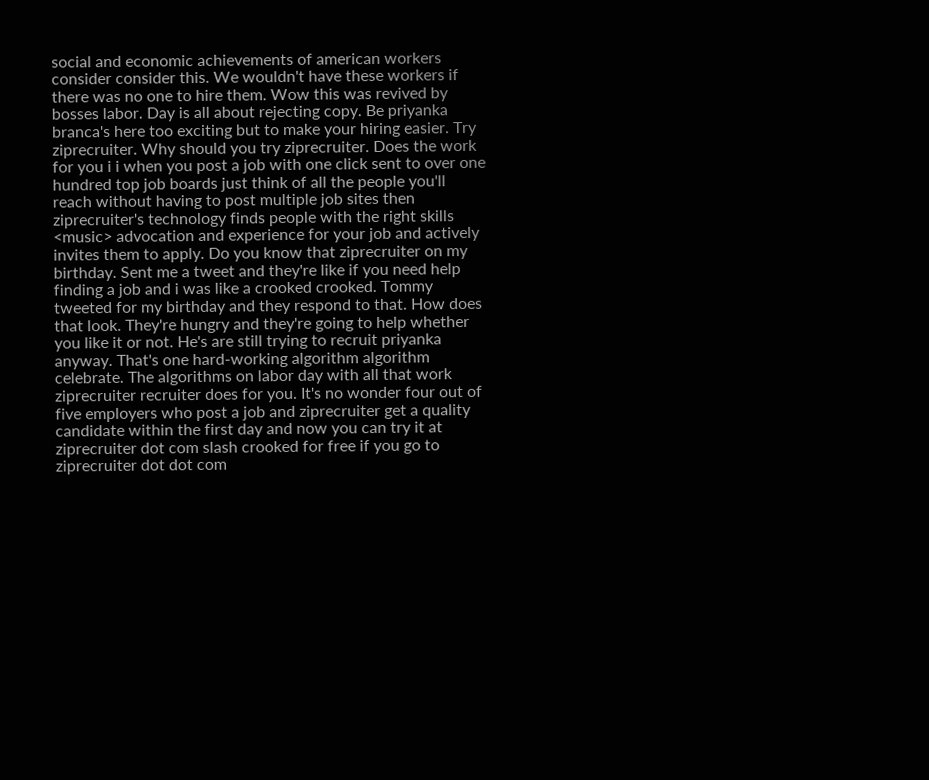social and economic achievements of american workers consider consider this. We wouldn't have these workers if there was no one to hire them. Wow this was revived by bosses labor. Day is all about rejecting copy. Be priyanka branca's here too exciting but to make your hiring easier. Try ziprecruiter. Why should you try ziprecruiter. Does the work for you i i when you post a job with one click sent to over one hundred top job boards just think of all the people you'll reach without having to post multiple job sites then ziprecruiter's technology finds people with the right skills <music> advocation and experience for your job and actively invites them to apply. Do you know that ziprecruiter on my birthday. Sent me a tweet and they're like if you need help finding a job and i was like a crooked crooked. Tommy tweeted for my birthday and they respond to that. How does that look. They're hungry and they're going to help whether you like it or not. He's are still trying to recruit priyanka anyway. That's one hard-working algorithm algorithm celebrate. The algorithms on labor day with all that work ziprecruiter recruiter does for you. It's no wonder four out of five employers who post a job and ziprecruiter get a quality candidate within the first day and now you can try it at ziprecruiter dot com slash crooked for free if you go to ziprecruiter dot dot com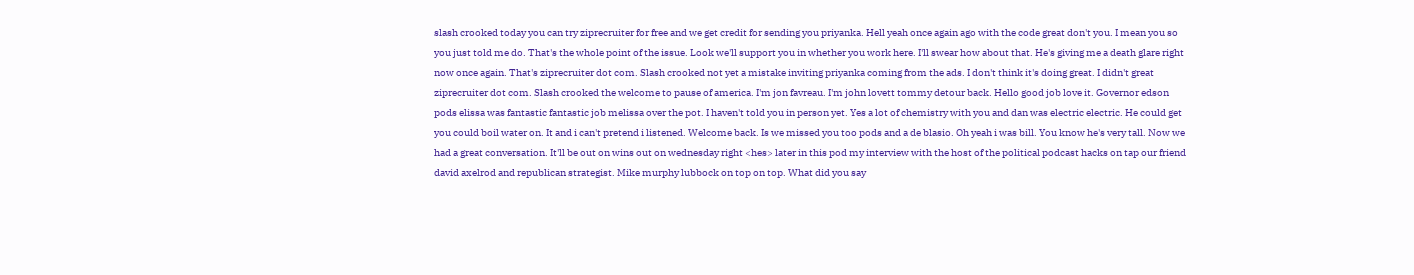slash crooked today you can try ziprecruiter for free and we get credit for sending you priyanka. Hell yeah once again ago with the code great don't you. I mean you so you just told me do. That's the whole point of the issue. Look we'll support you in whether you work here. I'll swear how about that. He's giving me a death glare right now once again. That's ziprecruiter dot com. Slash crooked not yet a mistake inviting priyanka coming from the ads. I don't think it's doing great. I didn't great ziprecruiter dot com. Slash crooked the welcome to pause of america. I'm jon favreau. I'm john lovett tommy detour back. Hello good job love it. Governor edson pods elissa was fantastic fantastic job melissa over the pot. I haven't told you in person yet. Yes a lot of chemistry with you and dan was electric electric. He could get you could boil water on. It and i can't pretend i listened. Welcome back. Is we missed you too pods and a de blasio. Oh yeah i was bill. You know he's very tall. Now we had a great conversation. It'll be out on wins out on wednesday right <hes> later in this pod my interview with the host of the political podcast hacks on tap our friend david axelrod and republican strategist. Mike murphy lubbock on top on top. What did you say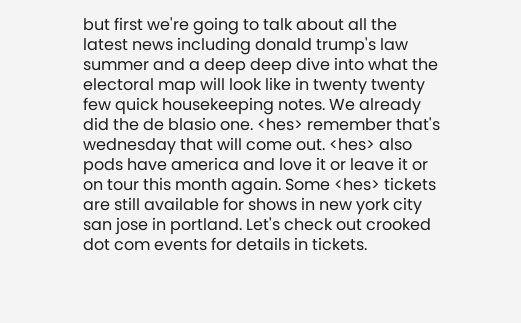but first we're going to talk about all the latest news including donald trump's law summer and a deep deep dive into what the electoral map will look like in twenty twenty few quick housekeeping notes. We already did the de blasio one. <hes> remember that's wednesday that will come out. <hes> also pods have america and love it or leave it or on tour this month again. Some <hes> tickets are still available for shows in new york city san jose in portland. Let's check out crooked dot com events for details in tickets.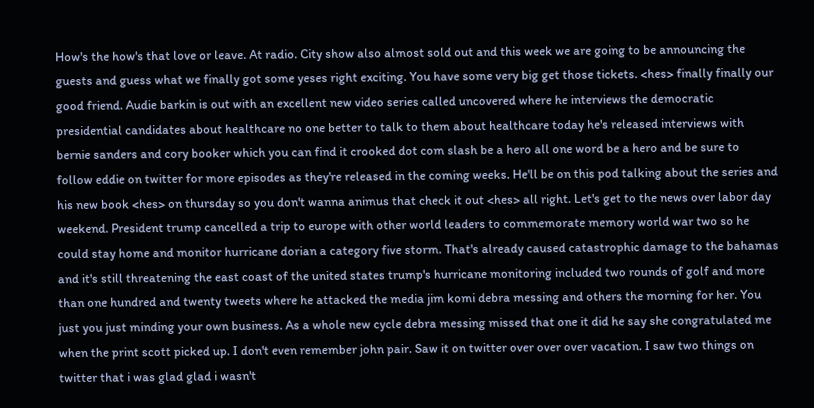How's the how's that love or leave. At radio. City show also almost sold out and this week we are going to be announcing the guests and guess what we finally got some yeses right exciting. You have some very big get those tickets. <hes> finally finally our good friend. Audie barkin is out with an excellent new video series called uncovered where he interviews the democratic presidential candidates about healthcare no one better to talk to them about healthcare today he's released interviews with bernie sanders and cory booker which you can find it crooked dot com slash be a hero all one word be a hero and be sure to follow eddie on twitter for more episodes as they're released in the coming weeks. He'll be on this pod talking about the series and his new book <hes> on thursday so you don't wanna animus that check it out <hes> all right. Let's get to the news over labor day weekend. President trump cancelled a trip to europe with other world leaders to commemorate memory world war two so he could stay home and monitor hurricane dorian a category five storm. That's already caused catastrophic damage to the bahamas and it's still threatening the east coast of the united states trump's hurricane monitoring included two rounds of golf and more than one hundred and twenty tweets where he attacked the media jim komi debra messing and others the morning for her. You just you just minding your own business. As a whole new cycle debra messing missed that one it did he say she congratulated me when the print scott picked up. I don't even remember john pair. Saw it on twitter over over over vacation. I saw two things on twitter that i was glad glad i wasn't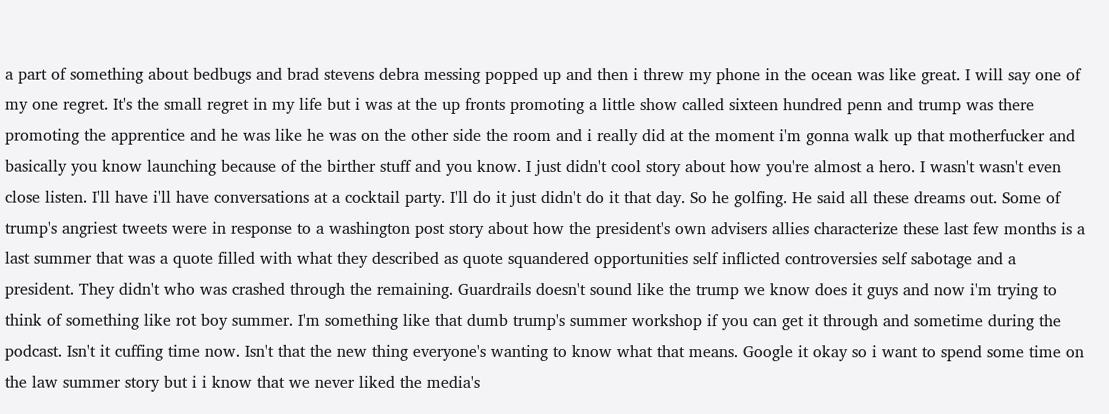a part of something about bedbugs and brad stevens debra messing popped up and then i threw my phone in the ocean was like great. I will say one of my one regret. It's the small regret in my life but i was at the up fronts promoting a little show called sixteen hundred penn and trump was there promoting the apprentice and he was like he was on the other side the room and i really did at the moment i'm gonna walk up that motherfucker and basically you know launching because of the birther stuff and you know. I just didn't cool story about how you're almost a hero. I wasn't wasn't even close listen. I'll have i'll have conversations at a cocktail party. I'll do it just didn't do it that day. So he golfing. He said all these dreams out. Some of trump's angriest tweets were in response to a washington post story about how the president's own advisers allies characterize these last few months is a last summer that was a quote filled with what they described as quote squandered opportunities self inflicted controversies self sabotage and a president. They didn't who was crashed through the remaining. Guardrails doesn't sound like the trump we know does it guys and now i'm trying to think of something like rot boy summer. I'm something like that dumb trump's summer workshop if you can get it through and sometime during the podcast. Isn't it cuffing time now. Isn't that the new thing everyone's wanting to know what that means. Google it okay so i want to spend some time on the law summer story but i i know that we never liked the media's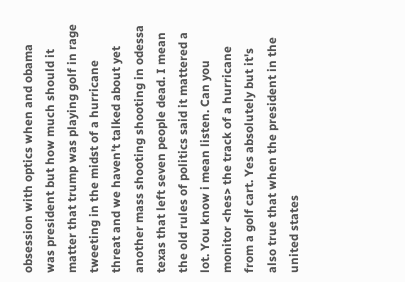obsession with optics when and obama was president but how much should it matter that trump was playing golf in rage tweeting in the midst of a hurricane threat and we haven't talked about yet another mass shooting shooting in odessa texas that left seven people dead. I mean the old rules of politics said it mattered a lot. You know i mean listen. Can you monitor <hes> the track of a hurricane from a golf cart. Yes absolutely but it's also true that when the president in the united states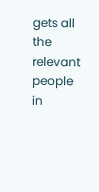gets all the relevant people in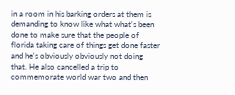in a room in his barking orders at them is demanding to know like what what's been done to make sure that the people of florida taking care of things get done faster and he's obviously obviously not doing that. He also cancelled a trip to commemorate world war two and then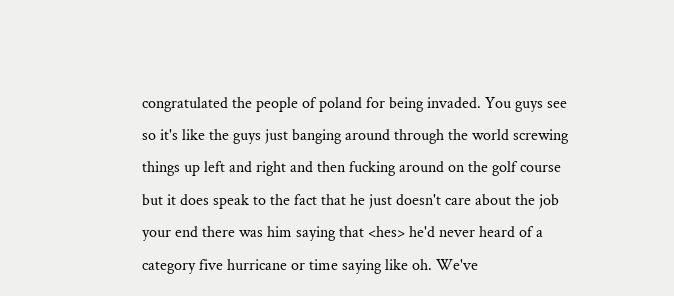congratulated the people of poland for being invaded. You guys see so it's like the guys just banging around through the world screwing things up left and right and then fucking around on the golf course but it does speak to the fact that he just doesn't care about the job your end there was him saying that <hes> he'd never heard of a category five hurricane or time saying like oh. We've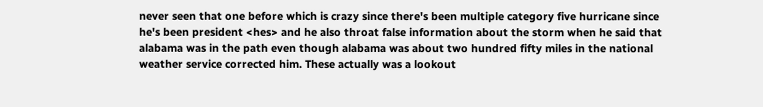never seen that one before which is crazy since there's been multiple category five hurricane since he's been president <hes> and he also throat false information about the storm when he said that alabama was in the path even though alabama was about two hundred fifty miles in the national weather service corrected him. These actually was a lookout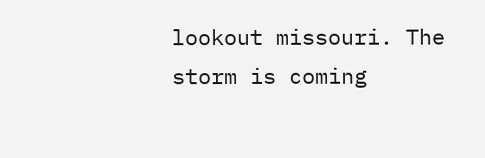lookout missouri. The storm is coming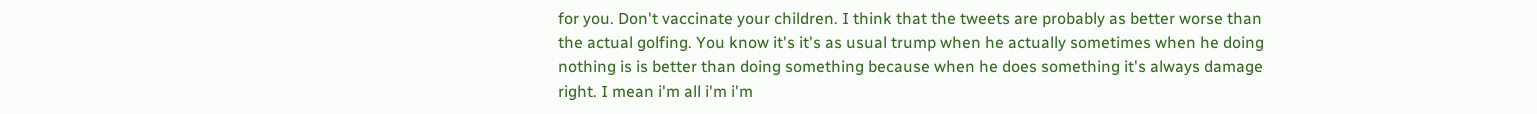for you. Don't vaccinate your children. I think that the tweets are probably as better worse than the actual golfing. You know it's it's as usual trump when he actually sometimes when he doing nothing is is better than doing something because when he does something it's always damage right. I mean i'm all i'm i'm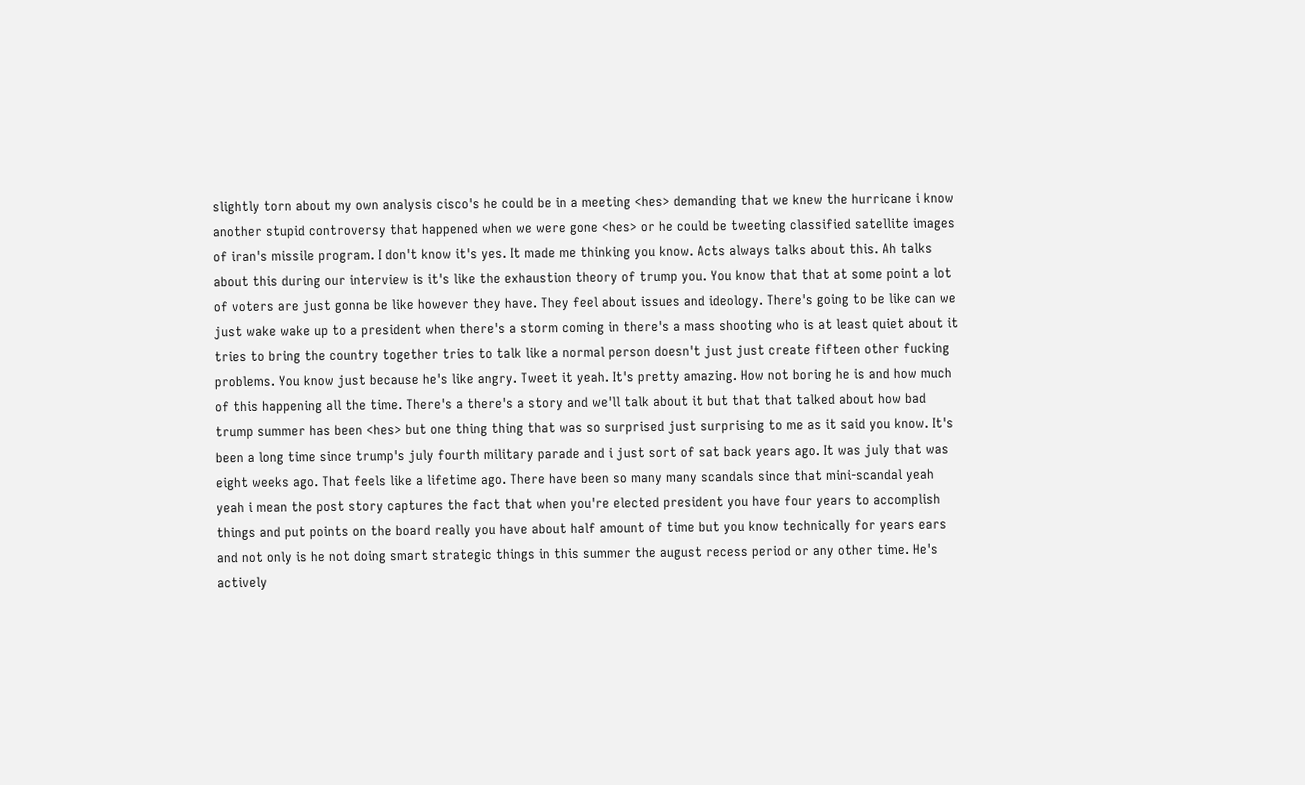slightly torn about my own analysis cisco's he could be in a meeting <hes> demanding that we knew the hurricane i know another stupid controversy that happened when we were gone <hes> or he could be tweeting classified satellite images of iran's missile program. I don't know it's yes. It made me thinking you know. Acts always talks about this. Ah talks about this during our interview is it's like the exhaustion theory of trump you. You know that that at some point a lot of voters are just gonna be like however they have. They feel about issues and ideology. There's going to be like can we just wake wake up to a president when there's a storm coming in there's a mass shooting who is at least quiet about it tries to bring the country together tries to talk like a normal person doesn't just just create fifteen other fucking problems. You know just because he's like angry. Tweet it yeah. It's pretty amazing. How not boring he is and how much of this happening all the time. There's a there's a story and we'll talk about it but that that talked about how bad trump summer has been <hes> but one thing thing that was so surprised just surprising to me as it said you know. It's been a long time since trump's july fourth military parade and i just sort of sat back years ago. It was july that was eight weeks ago. That feels like a lifetime ago. There have been so many many scandals since that mini-scandal yeah yeah i mean the post story captures the fact that when you're elected president you have four years to accomplish things and put points on the board really you have about half amount of time but you know technically for years ears and not only is he not doing smart strategic things in this summer the august recess period or any other time. He's actively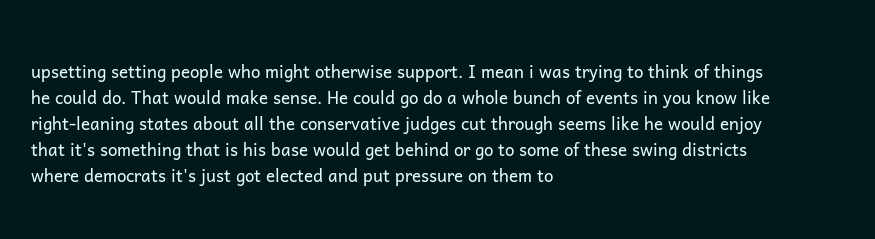upsetting setting people who might otherwise support. I mean i was trying to think of things he could do. That would make sense. He could go do a whole bunch of events in you know like right-leaning states about all the conservative judges cut through seems like he would enjoy that it's something that is his base would get behind or go to some of these swing districts where democrats it's just got elected and put pressure on them to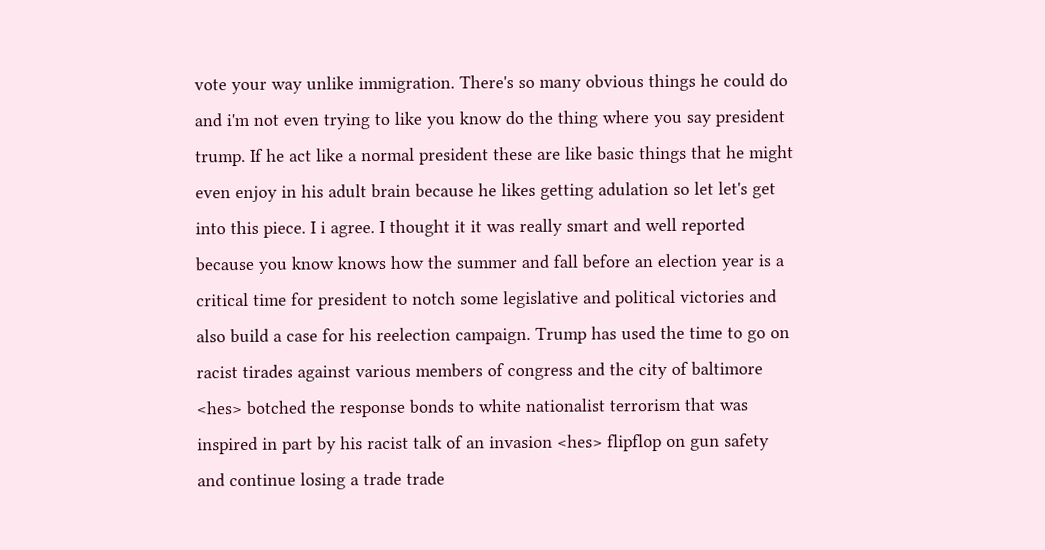vote your way unlike immigration. There's so many obvious things he could do and i'm not even trying to like you know do the thing where you say president trump. If he act like a normal president these are like basic things that he might even enjoy in his adult brain because he likes getting adulation so let let's get into this piece. I i agree. I thought it it was really smart and well reported because you know knows how the summer and fall before an election year is a critical time for president to notch some legislative and political victories and also build a case for his reelection campaign. Trump has used the time to go on racist tirades against various members of congress and the city of baltimore <hes> botched the response bonds to white nationalist terrorism that was inspired in part by his racist talk of an invasion <hes> flipflop on gun safety and continue losing a trade trade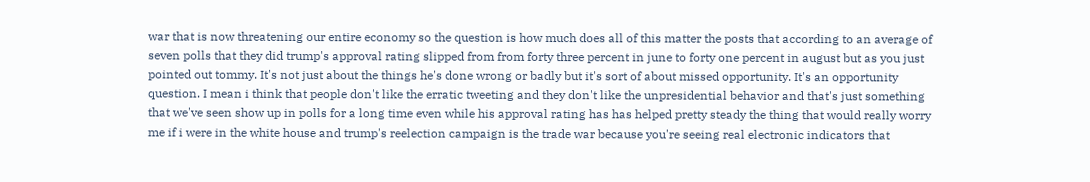war that is now threatening our entire economy so the question is how much does all of this matter the posts that according to an average of seven polls that they did trump's approval rating slipped from from forty three percent in june to forty one percent in august but as you just pointed out tommy. It's not just about the things he's done wrong or badly but it's sort of about missed opportunity. It's an opportunity question. I mean i think that people don't like the erratic tweeting and they don't like the unpresidential behavior and that's just something that we've seen show up in polls for a long time even while his approval rating has has helped pretty steady the thing that would really worry me if i were in the white house and trump's reelection campaign is the trade war because you're seeing real electronic indicators that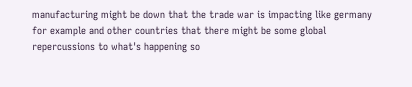manufacturing might be down that the trade war is impacting like germany for example and other countries that there might be some global repercussions to what's happening so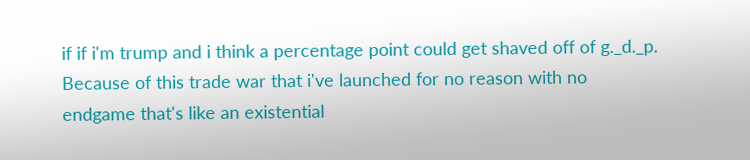if if i'm trump and i think a percentage point could get shaved off of g._d._p. Because of this trade war that i've launched for no reason with no endgame that's like an existential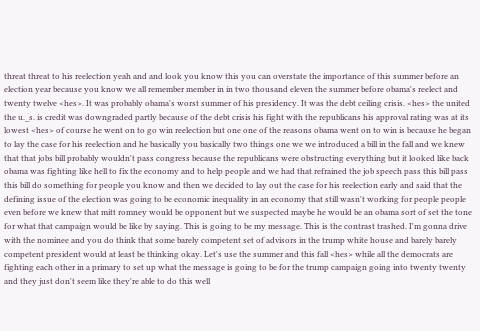threat threat to his reelection yeah and and look you know this you can overstate the importance of this summer before an election year because you know we all remember member in in two thousand eleven the summer before obama's reelect and twenty twelve <hes>. It was probably obama's worst summer of his presidency. It was the debt ceiling crisis. <hes> the united the u._s. is credit was downgraded partly because of the debt crisis his fight with the republicans his approval rating was at its lowest <hes> of course he went on to go win reelection but one one of the reasons obama went on to win is because he began to lay the case for his reelection and he basically you basically two things one we we introduced a bill in the fall and we knew that that jobs bill probably wouldn't pass congress because the republicans were obstructing everything but it looked like back obama was fighting like hell to fix the economy and to help people and we had that refrained the job speech pass this bill pass this bill do something for people you know and then we decided to lay out the case for his reelection early and said that the defining issue of the election was going to be economic inequality in an economy that still wasn't working for people people even before we knew that mitt romney would be opponent but we suspected maybe he would be an obama sort of set the tone for what that campaign would be like by saying. This is going to be my message. This is the contrast trashed. I'm gonna drive with the nominee and you do think that some barely competent set of advisors in the trump white house and barely barely competent president would at least be thinking okay. Let's use the summer and this fall <hes> while all the democrats are fighting each other in a primary to set up what the message is going to be for the trump campaign going into twenty twenty and they just don't seem like they're able to do this well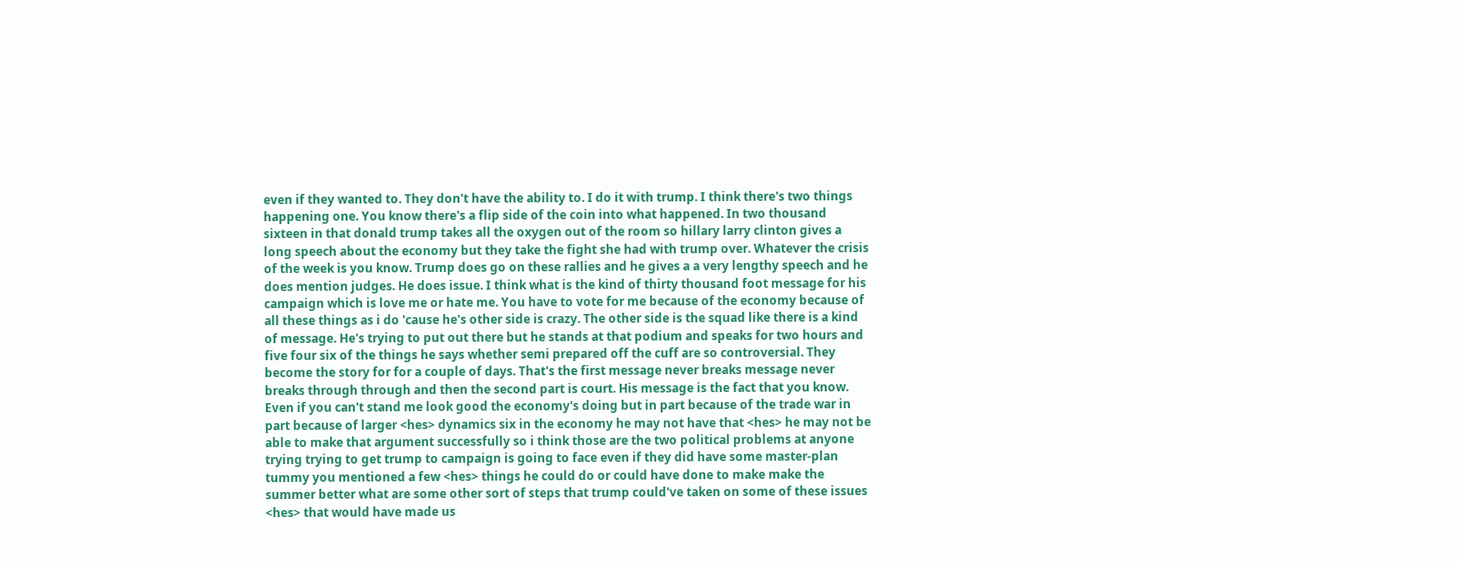even if they wanted to. They don't have the ability to. I do it with trump. I think there's two things happening one. You know there's a flip side of the coin into what happened. In two thousand sixteen in that donald trump takes all the oxygen out of the room so hillary larry clinton gives a long speech about the economy but they take the fight she had with trump over. Whatever the crisis of the week is you know. Trump does go on these rallies and he gives a a very lengthy speech and he does mention judges. He does issue. I think what is the kind of thirty thousand foot message for his campaign which is love me or hate me. You have to vote for me because of the economy because of all these things as i do 'cause he's other side is crazy. The other side is the squad like there is a kind of message. He's trying to put out there but he stands at that podium and speaks for two hours and five four six of the things he says whether semi prepared off the cuff are so controversial. They become the story for for a couple of days. That's the first message never breaks message never breaks through through and then the second part is court. His message is the fact that you know. Even if you can't stand me look good the economy's doing but in part because of the trade war in part because of larger <hes> dynamics six in the economy he may not have that <hes> he may not be able to make that argument successfully so i think those are the two political problems at anyone trying trying to get trump to campaign is going to face even if they did have some master-plan tummy you mentioned a few <hes> things he could do or could have done to make make the summer better what are some other sort of steps that trump could've taken on some of these issues <hes> that would have made us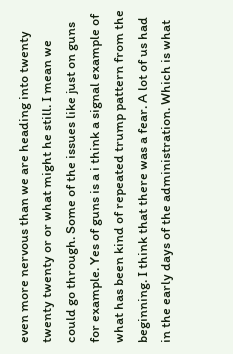even more nervous than we are heading into twenty twenty twenty or or what might he still. I mean we could go through. Some of the issues like just on guns for example. Yes of guns is a i think a signal example of what has been kind of repeated trump pattern from the beginning. I think that there was a fear. A lot of us had in the early days of the administration. Which is what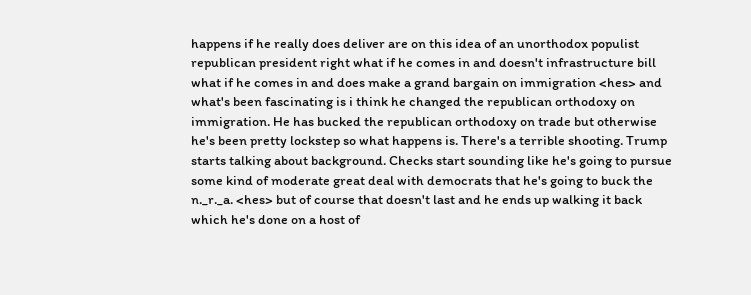happens if he really does deliver are on this idea of an unorthodox populist republican president right what if he comes in and doesn't infrastructure bill what if he comes in and does make a grand bargain on immigration <hes> and what's been fascinating is i think he changed the republican orthodoxy on immigration. He has bucked the republican orthodoxy on trade but otherwise he's been pretty lockstep so what happens is. There's a terrible shooting. Trump starts talking about background. Checks start sounding like he's going to pursue some kind of moderate great deal with democrats that he's going to buck the n._r._a. <hes> but of course that doesn't last and he ends up walking it back which he's done on a host of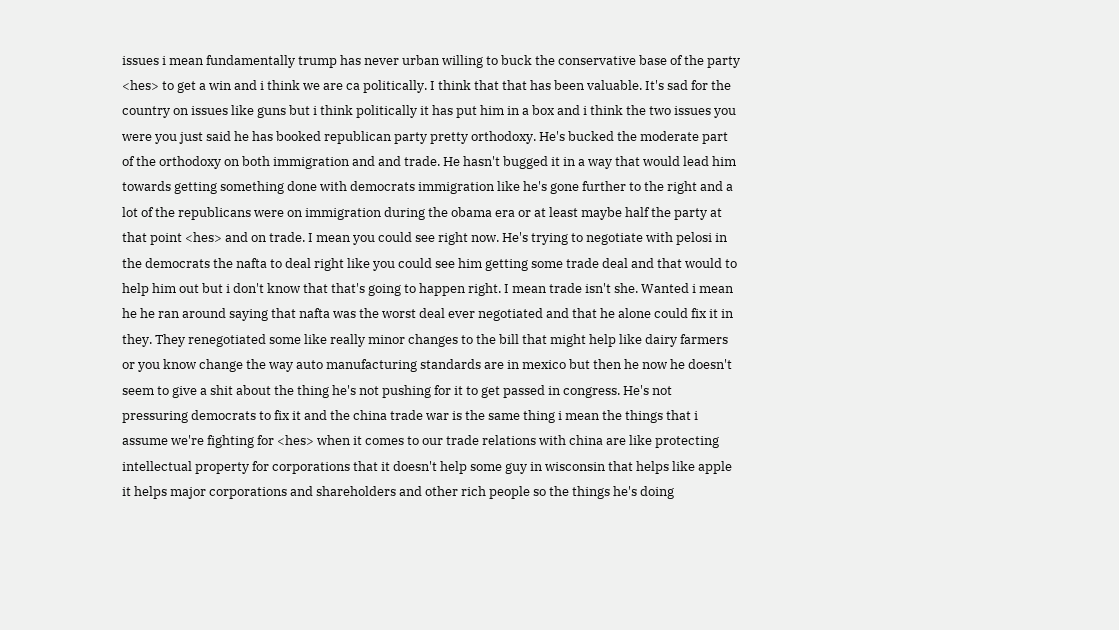issues i mean fundamentally trump has never urban willing to buck the conservative base of the party <hes> to get a win and i think we are ca politically. I think that that has been valuable. It's sad for the country on issues like guns but i think politically it has put him in a box and i think the two issues you were you just said he has booked republican party pretty orthodoxy. He's bucked the moderate part of the orthodoxy on both immigration and and trade. He hasn't bugged it in a way that would lead him towards getting something done with democrats immigration like he's gone further to the right and a lot of the republicans were on immigration during the obama era or at least maybe half the party at that point <hes> and on trade. I mean you could see right now. He's trying to negotiate with pelosi in the democrats the nafta to deal right like you could see him getting some trade deal and that would to help him out but i don't know that that's going to happen right. I mean trade isn't she. Wanted i mean he he ran around saying that nafta was the worst deal ever negotiated and that he alone could fix it in they. They renegotiated some like really minor changes to the bill that might help like dairy farmers or you know change the way auto manufacturing standards are in mexico but then he now he doesn't seem to give a shit about the thing he's not pushing for it to get passed in congress. He's not pressuring democrats to fix it and the china trade war is the same thing i mean the things that i assume we're fighting for <hes> when it comes to our trade relations with china are like protecting intellectual property for corporations that it doesn't help some guy in wisconsin that helps like apple it helps major corporations and shareholders and other rich people so the things he's doing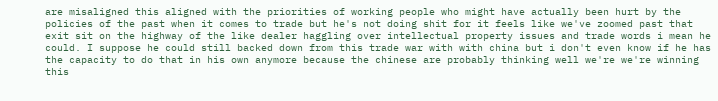are misaligned this aligned with the priorities of working people who might have actually been hurt by the policies of the past when it comes to trade but he's not doing shit for it feels like we've zoomed past that exit sit on the highway of the like dealer haggling over intellectual property issues and trade words i mean he could. I suppose he could still backed down from this trade war with with china but i don't even know if he has the capacity to do that in his own anymore because the chinese are probably thinking well we're we're winning this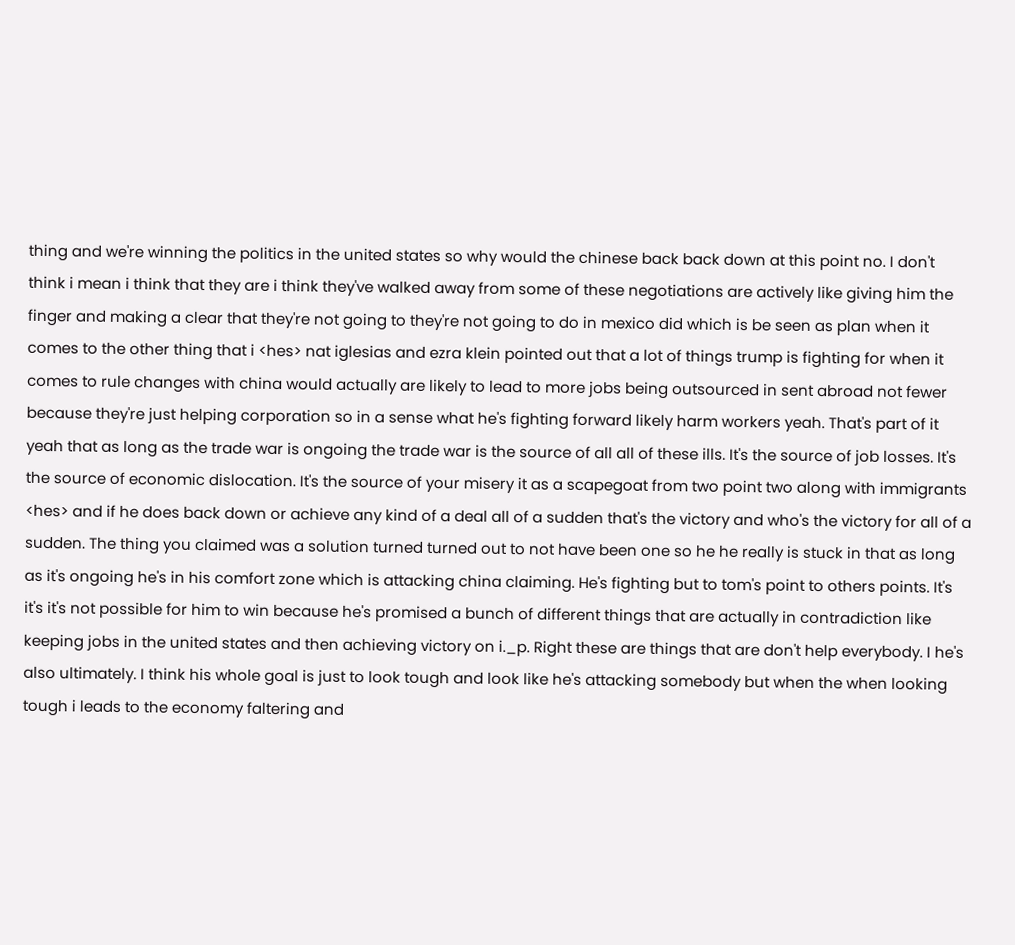thing and we're winning the politics in the united states so why would the chinese back back down at this point no. I don't think i mean i think that they are i think they've walked away from some of these negotiations are actively like giving him the finger and making a clear that they're not going to they're not going to do in mexico did which is be seen as plan when it comes to the other thing that i <hes> nat iglesias and ezra klein pointed out that a lot of things trump is fighting for when it comes to rule changes with china would actually are likely to lead to more jobs being outsourced in sent abroad not fewer because they're just helping corporation so in a sense what he's fighting forward likely harm workers yeah. That's part of it yeah that as long as the trade war is ongoing the trade war is the source of all all of these ills. It's the source of job losses. It's the source of economic dislocation. It's the source of your misery it as a scapegoat from two point two along with immigrants <hes> and if he does back down or achieve any kind of a deal all of a sudden that's the victory and who's the victory for all of a sudden. The thing you claimed was a solution turned turned out to not have been one so he he really is stuck in that as long as it's ongoing he's in his comfort zone which is attacking china claiming. He's fighting but to tom's point to others points. It's it's it's not possible for him to win because he's promised a bunch of different things that are actually in contradiction like keeping jobs in the united states and then achieving victory on i._p. Right these are things that are don't help everybody. I he's also ultimately. I think his whole goal is just to look tough and look like he's attacking somebody but when the when looking tough i leads to the economy faltering and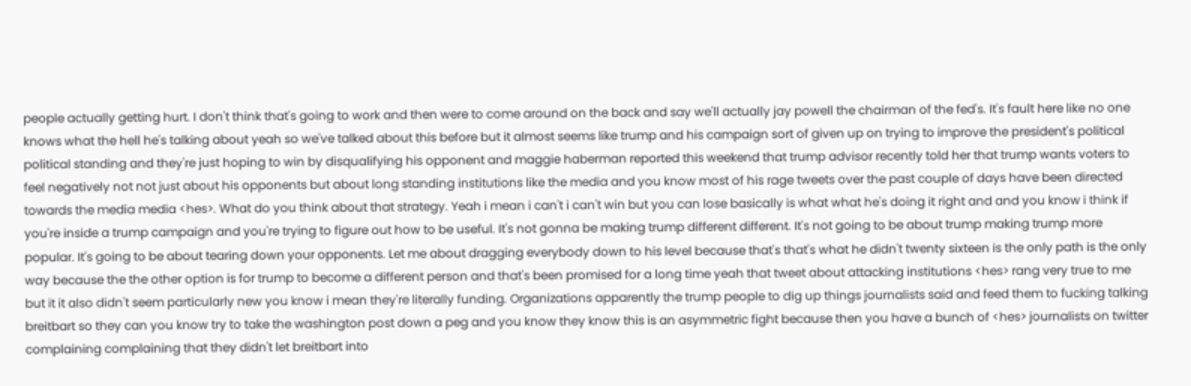people actually getting hurt. I don't think that's going to work and then were to come around on the back and say we'll actually jay powell the chairman of the fed's. It's fault here like no one knows what the hell he's talking about yeah so we've talked about this before but it almost seems like trump and his campaign sort of given up on trying to improve the president's political political standing and they're just hoping to win by disqualifying his opponent and maggie haberman reported this weekend that trump advisor recently told her that trump wants voters to feel negatively not not just about his opponents but about long standing institutions like the media and you know most of his rage tweets over the past couple of days have been directed towards the media media <hes>. What do you think about that strategy. Yeah i mean i can't i can't win but you can lose basically is what what he's doing it right and and you know i think if you're inside a trump campaign and you're trying to figure out how to be useful. It's not gonna be making trump different different. It's not going to be about trump making trump more popular. It's going to be about tearing down your opponents. Let me about dragging everybody down to his level because that's that's what he didn't twenty sixteen is the only path is the only way because the the other option is for trump to become a different person and that's been promised for a long time yeah that tweet about attacking institutions <hes> rang very true to me but it it also didn't seem particularly new you know i mean they're literally funding. Organizations apparently the trump people to dig up things journalists said and feed them to fucking talking breitbart so they can you know try to take the washington post down a peg and you know they know this is an asymmetric fight because then you have a bunch of <hes> journalists on twitter complaining complaining that they didn't let breitbart into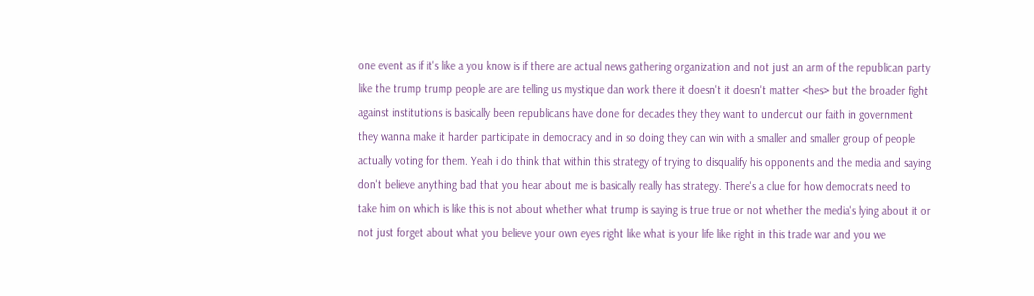one event as if it's like a you know is if there are actual news gathering organization and not just an arm of the republican party like the trump trump people are are telling us mystique dan work there it doesn't it doesn't matter <hes> but the broader fight against institutions is basically been republicans have done for decades they they want to undercut our faith in government they wanna make it harder participate in democracy and in so doing they can win with a smaller and smaller group of people actually voting for them. Yeah i do think that within this strategy of trying to disqualify his opponents and the media and saying don't believe anything bad that you hear about me is basically really has strategy. There's a clue for how democrats need to take him on which is like this is not about whether what trump is saying is true true or not whether the media's lying about it or not just forget about what you believe your own eyes right like what is your life like right in this trade war and you we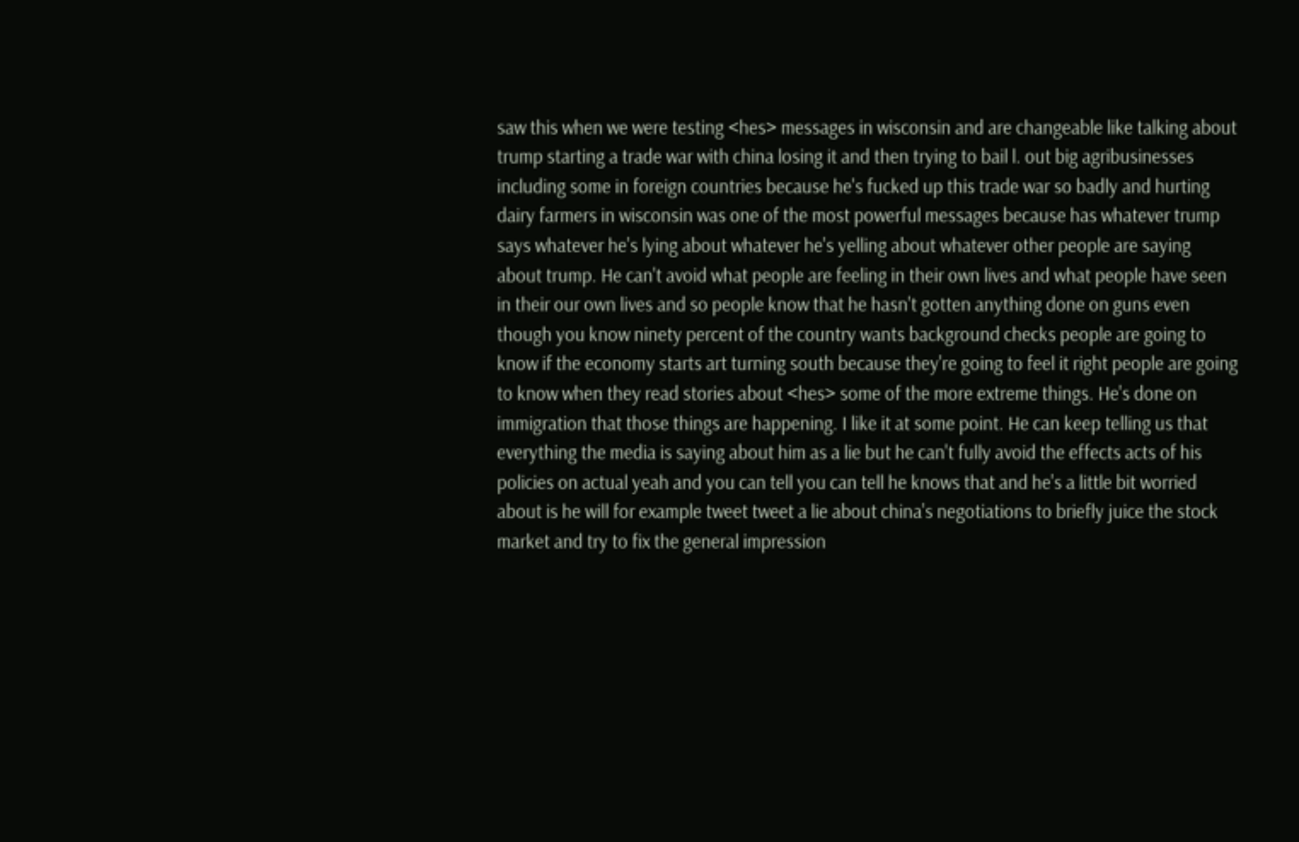saw this when we were testing <hes> messages in wisconsin and are changeable like talking about trump starting a trade war with china losing it and then trying to bail l. out big agribusinesses including some in foreign countries because he's fucked up this trade war so badly and hurting dairy farmers in wisconsin was one of the most powerful messages because has whatever trump says whatever he's lying about whatever he's yelling about whatever other people are saying about trump. He can't avoid what people are feeling in their own lives and what people have seen in their our own lives and so people know that he hasn't gotten anything done on guns even though you know ninety percent of the country wants background checks people are going to know if the economy starts art turning south because they're going to feel it right people are going to know when they read stories about <hes> some of the more extreme things. He's done on immigration that those things are happening. I like it at some point. He can keep telling us that everything the media is saying about him as a lie but he can't fully avoid the effects acts of his policies on actual yeah and you can tell you can tell he knows that and he's a little bit worried about is he will for example tweet tweet a lie about china's negotiations to briefly juice the stock market and try to fix the general impression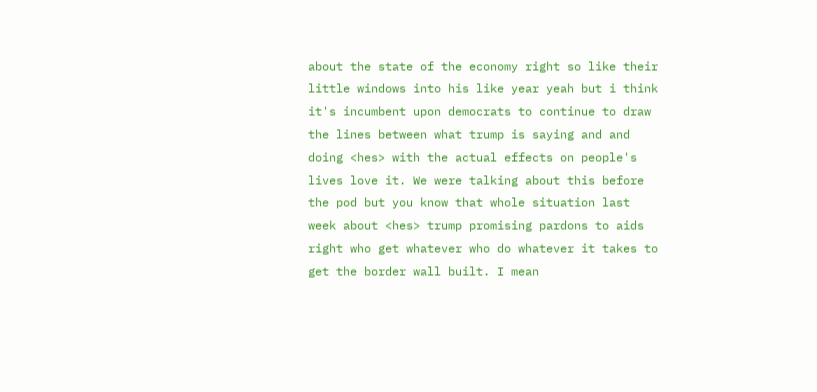about the state of the economy right so like their little windows into his like year yeah but i think it's incumbent upon democrats to continue to draw the lines between what trump is saying and and doing <hes> with the actual effects on people's lives love it. We were talking about this before the pod but you know that whole situation last week about <hes> trump promising pardons to aids right who get whatever who do whatever it takes to get the border wall built. I mean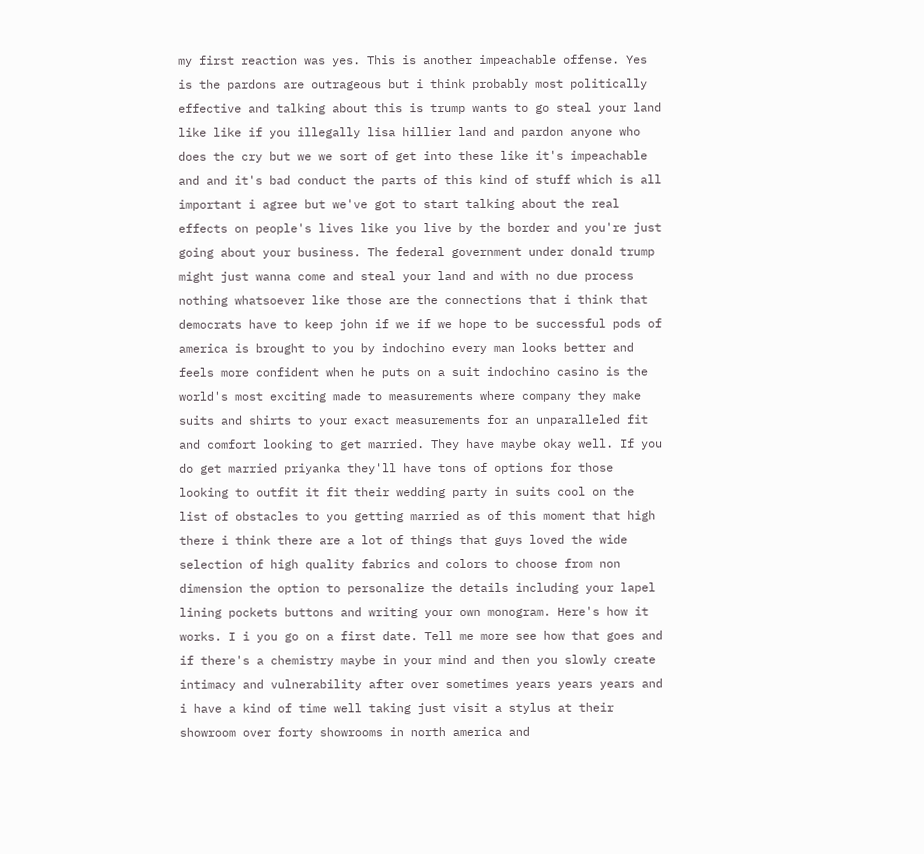my first reaction was yes. This is another impeachable offense. Yes is the pardons are outrageous but i think probably most politically effective and talking about this is trump wants to go steal your land like like if you illegally lisa hillier land and pardon anyone who does the cry but we we sort of get into these like it's impeachable and and it's bad conduct the parts of this kind of stuff which is all important i agree but we've got to start talking about the real effects on people's lives like you live by the border and you're just going about your business. The federal government under donald trump might just wanna come and steal your land and with no due process nothing whatsoever like those are the connections that i think that democrats have to keep john if we if we hope to be successful pods of america is brought to you by indochino every man looks better and feels more confident when he puts on a suit indochino casino is the world's most exciting made to measurements where company they make suits and shirts to your exact measurements for an unparalleled fit and comfort looking to get married. They have maybe okay well. If you do get married priyanka they'll have tons of options for those looking to outfit it fit their wedding party in suits cool on the list of obstacles to you getting married as of this moment that high there i think there are a lot of things that guys loved the wide selection of high quality fabrics and colors to choose from non dimension the option to personalize the details including your lapel lining pockets buttons and writing your own monogram. Here's how it works. I i you go on a first date. Tell me more see how that goes and if there's a chemistry maybe in your mind and then you slowly create intimacy and vulnerability after over sometimes years years years and i have a kind of time well taking just visit a stylus at their showroom over forty showrooms in north america and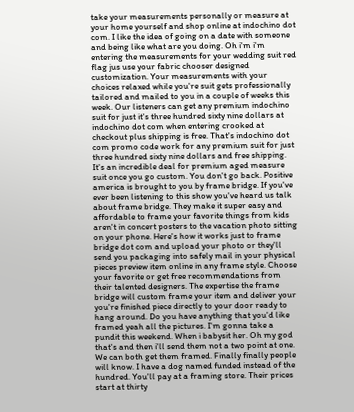take your measurements personally or measure at your home yourself and shop online at indochino dot com. I like the idea of going on a date with someone and being like what are you doing. Oh i'm i'm entering the measurements for your wedding suit red flag jus use your fabric chooser designed customization. Your measurements with your choices relaxed while you're suit gets professionally tailored and mailed to you in a couple of weeks this week. Our listeners can get any premium indochino suit for just it's three hundred sixty nine dollars at indochino dot com when entering crooked at checkout plus shipping is free. That's indochino dot com promo code work for any premium suit for just three hundred sixty nine dollars and free shipping. It's an incredible deal for premium aged measure suit once you go custom. You don't go back. Positive america is brought to you by frame bridge. If you've ever been listening to this show you've heard us talk about frame bridge. They make it super easy and affordable to frame your favorite things from kids aren't in concert posters to the vacation photo sitting on your phone. Here's how it works just to frame bridge dot com and upload your photo or they'll send you packaging into safely mail in your physical pieces preview item online in any frame style. Choose your favorite or get free recommendations from their talented designers. The expertise the frame bridge will custom frame your item and deliver your you're finished piece directly to your door ready to hang around. Do you have anything that you'd like framed yeah all the pictures. I'm gonna take a pundit this weekend. When i babysit her. Oh my god that's and then i'll send them not a two point at one. We can both get them framed. Finally finally people will know. I have a dog named funded instead of the hundred. You'll pay at a framing store. Their prices start at thirty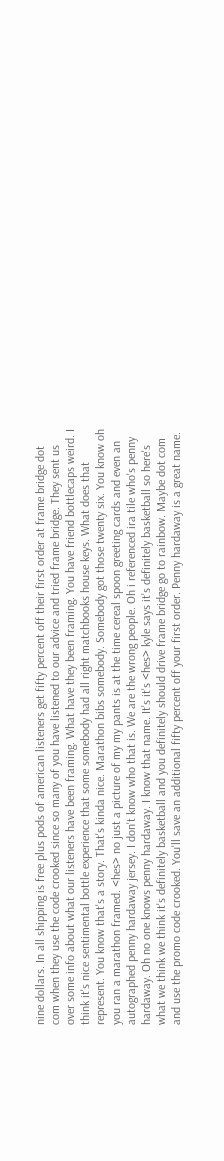nine dollars. In all shipping is free plus pods of american listeners get fifty percent off their first order at frame bridge dot com when they use the code crooked since so many of you have listened to our advice and tried frame bridge. They sent us over some info about what our listeners have been framing. What have they been framing. You have friend bottlecaps weird. I think it's nice sentimental bottle experience that some somebody had all right matchbooks house keys. What does that represent. You know that's a story. That's kinda nice. Marathon bibs somebody. Somebody got those twenty six. You know oh you ran a marathon framed. <hes> no just a picture of my my pants is at the time cereal spoon greeting cards and even an autographed penny hardaway jersey. I don't know who that is. We are the wrong people. Oh i referenced ira tile who's penny hardaway. Oh no one knows penny hardaway. I know that name. It's it's <hes> kyle says it's definitely basketball so here's what we think we think it's definitely basketball and you definitely should drive frame bridge go to rainbow. Maybe dot com and use the promo code crooked. You'll save an additional fifty percent off your first order. Penny hardaway is a great name.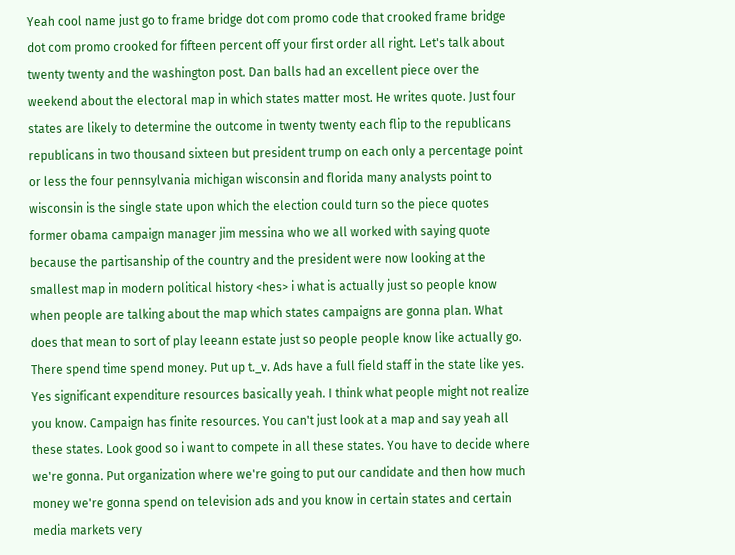Yeah cool name just go to frame bridge dot com promo code that crooked frame bridge dot com promo crooked for fifteen percent off your first order all right. Let's talk about twenty twenty and the washington post. Dan balls had an excellent piece over the weekend about the electoral map in which states matter most. He writes quote. Just four states are likely to determine the outcome in twenty twenty each flip to the republicans republicans in two thousand sixteen but president trump on each only a percentage point or less the four pennsylvania michigan wisconsin and florida many analysts point to wisconsin is the single state upon which the election could turn so the piece quotes former obama campaign manager jim messina who we all worked with saying quote because the partisanship of the country and the president were now looking at the smallest map in modern political history <hes> i what is actually just so people know when people are talking about the map which states campaigns are gonna plan. What does that mean to sort of play leeann estate just so people people know like actually go. There spend time spend money. Put up t._v. Ads have a full field staff in the state like yes. Yes significant expenditure resources basically yeah. I think what people might not realize you know. Campaign has finite resources. You can't just look at a map and say yeah all these states. Look good so i want to compete in all these states. You have to decide where we're gonna. Put organization where we're going to put our candidate and then how much money we're gonna spend on television ads and you know in certain states and certain media markets very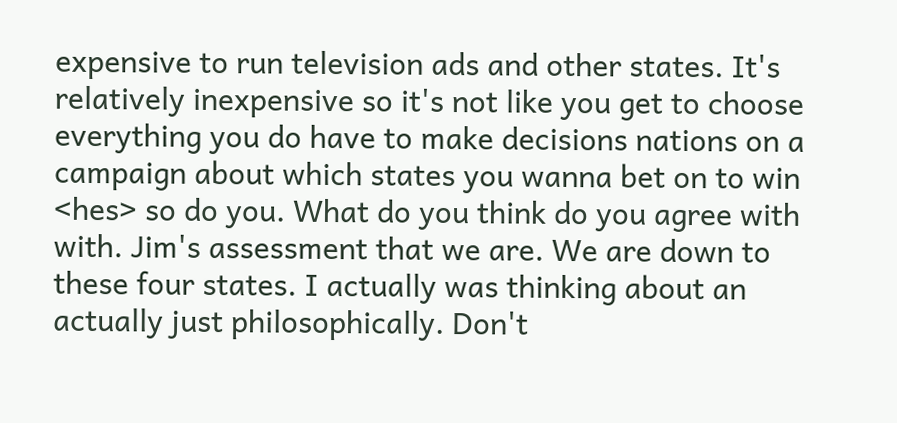expensive to run television ads and other states. It's relatively inexpensive so it's not like you get to choose everything you do have to make decisions nations on a campaign about which states you wanna bet on to win <hes> so do you. What do you think do you agree with with. Jim's assessment that we are. We are down to these four states. I actually was thinking about an actually just philosophically. Don't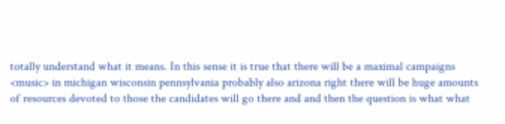totally understand what it means. In this sense it is true that there will be a maximal campaigns <music> in michigan wisconsin pennsylvania probably also arizona right there will be huge amounts of resources devoted to those the candidates will go there and and then the question is what what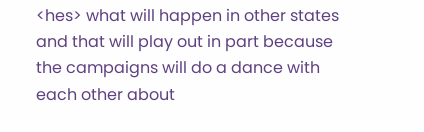<hes> what will happen in other states and that will play out in part because the campaigns will do a dance with each other about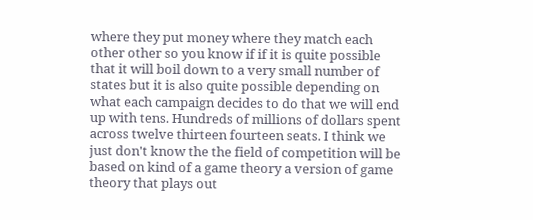where they put money where they match each other other so you know if if it is quite possible that it will boil down to a very small number of states but it is also quite possible depending on what each campaign decides to do that we will end up with tens. Hundreds of millions of dollars spent across twelve thirteen fourteen seats. I think we just don't know the the field of competition will be based on kind of a game theory a version of game theory that plays out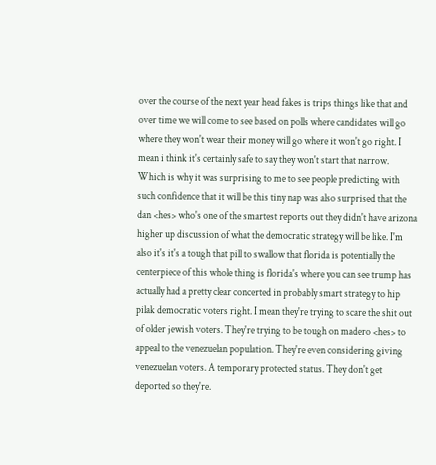over the course of the next year head fakes is trips things like that and over time we will come to see based on polls where candidates will go where they won't wear their money will go where it won't go right. I mean i think it's certainly safe to say they won't start that narrow. Which is why it was surprising to me to see people predicting with such confidence that it will be this tiny nap was also surprised that the dan <hes> who's one of the smartest reports out they didn't have arizona higher up discussion of what the democratic strategy will be like. I'm also it's it's a tough that pill to swallow that florida is potentially the centerpiece of this whole thing is florida's where you can see trump has actually had a pretty clear concerted in probably smart strategy to hip pilak democratic voters right. I mean they're trying to scare the shit out of older jewish voters. They're trying to be tough on madero <hes> to appeal to the venezuelan population. They're even considering giving venezuelan voters. A temporary protected status. They don't get deported so they're.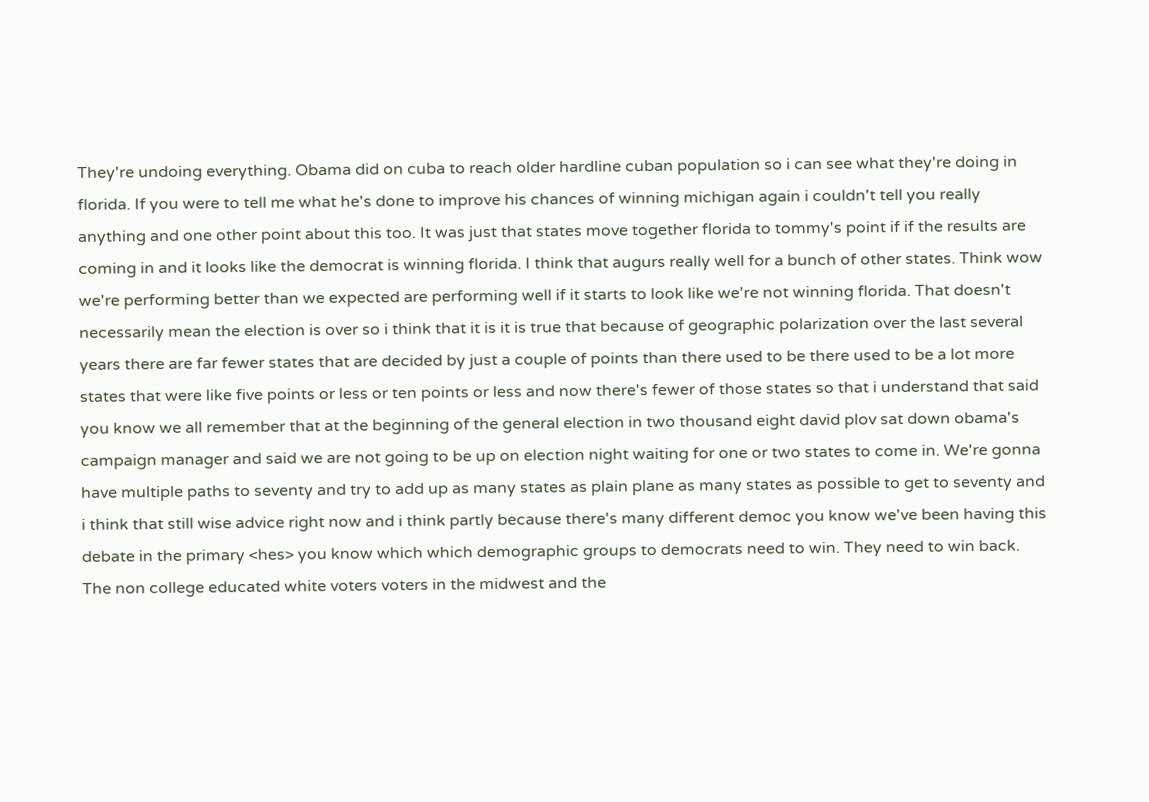They're undoing everything. Obama did on cuba to reach older hardline cuban population so i can see what they're doing in florida. If you were to tell me what he's done to improve his chances of winning michigan again i couldn't tell you really anything and one other point about this too. It was just that states move together florida to tommy's point if if the results are coming in and it looks like the democrat is winning florida. I think that augurs really well for a bunch of other states. Think wow we're performing better than we expected are performing well if it starts to look like we're not winning florida. That doesn't necessarily mean the election is over so i think that it is it is true that because of geographic polarization over the last several years there are far fewer states that are decided by just a couple of points than there used to be there used to be a lot more states that were like five points or less or ten points or less and now there's fewer of those states so that i understand that said you know we all remember that at the beginning of the general election in two thousand eight david plov sat down obama's campaign manager and said we are not going to be up on election night waiting for one or two states to come in. We're gonna have multiple paths to seventy and try to add up as many states as plain plane as many states as possible to get to seventy and i think that still wise advice right now and i think partly because there's many different democ you know we've been having this debate in the primary <hes> you know which which demographic groups to democrats need to win. They need to win back. The non college educated white voters voters in the midwest and the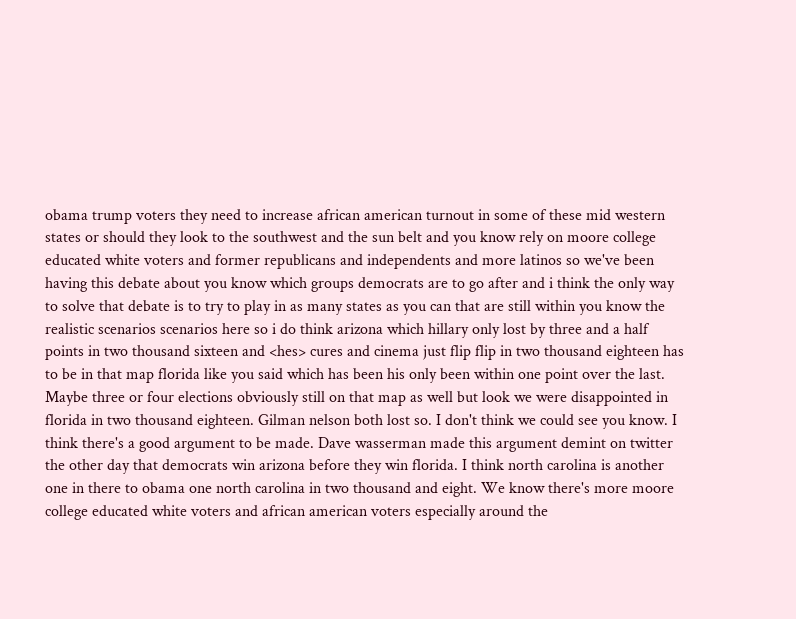obama trump voters they need to increase african american turnout in some of these mid western states or should they look to the southwest and the sun belt and you know rely on moore college educated white voters and former republicans and independents and more latinos so we've been having this debate about you know which groups democrats are to go after and i think the only way to solve that debate is to try to play in as many states as you can that are still within you know the realistic scenarios scenarios here so i do think arizona which hillary only lost by three and a half points in two thousand sixteen and <hes> cures and cinema just flip flip in two thousand eighteen has to be in that map florida like you said which has been his only been within one point over the last. Maybe three or four elections obviously still on that map as well but look we were disappointed in florida in two thousand eighteen. Gilman nelson both lost so. I don't think we could see you know. I think there's a good argument to be made. Dave wasserman made this argument demint on twitter the other day that democrats win arizona before they win florida. I think north carolina is another one in there to obama one north carolina in two thousand and eight. We know there's more moore college educated white voters and african american voters especially around the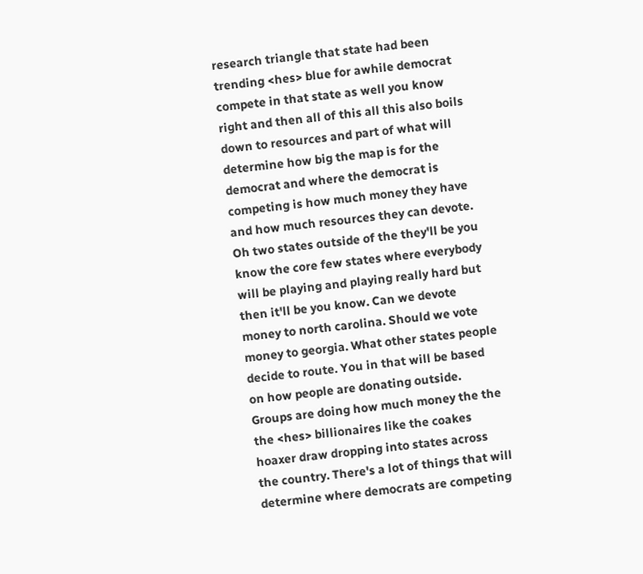research triangle that state had been trending <hes> blue for awhile democrat compete in that state as well you know right and then all of this all this also boils down to resources and part of what will determine how big the map is for the democrat and where the democrat is competing is how much money they have and how much resources they can devote. Oh two states outside of the they'll be you know the core few states where everybody will be playing and playing really hard but then it'll be you know. Can we devote money to north carolina. Should we vote money to georgia. What other states people decide to route. You in that will be based on how people are donating outside. Groups are doing how much money the the the <hes> billionaires like the coakes hoaxer draw dropping into states across the country. There's a lot of things that will determine where democrats are competing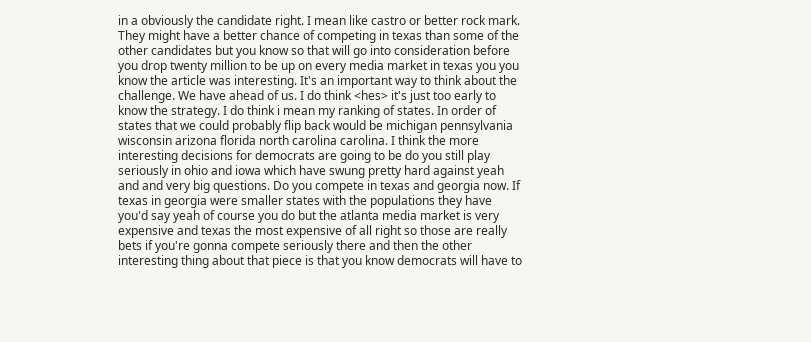in a obviously the candidate right. I mean like castro or better rock mark. They might have a better chance of competing in texas than some of the other candidates but you know so that will go into consideration before you drop twenty million to be up on every media market in texas you you know the article was interesting. It's an important way to think about the challenge. We have ahead of us. I do think <hes> it's just too early to know the strategy. I do think i mean my ranking of states. In order of states that we could probably flip back would be michigan pennsylvania wisconsin arizona florida north carolina carolina. I think the more interesting decisions for democrats are going to be do you still play seriously in ohio and iowa which have swung pretty hard against yeah and and very big questions. Do you compete in texas and georgia now. If texas in georgia were smaller states with the populations they have you'd say yeah of course you do but the atlanta media market is very expensive and texas the most expensive of all right so those are really bets if you're gonna compete seriously there and then the other interesting thing about that piece is that you know democrats will have to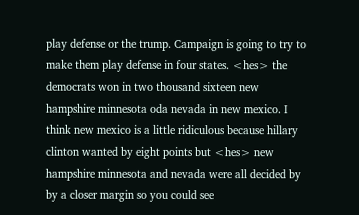play defense or the trump. Campaign is going to try to make them play defense in four states. <hes> the democrats won in two thousand sixteen new hampshire minnesota oda nevada in new mexico. I think new mexico is a little ridiculous because hillary clinton wanted by eight points but <hes> new hampshire minnesota and nevada were all decided by by a closer margin so you could see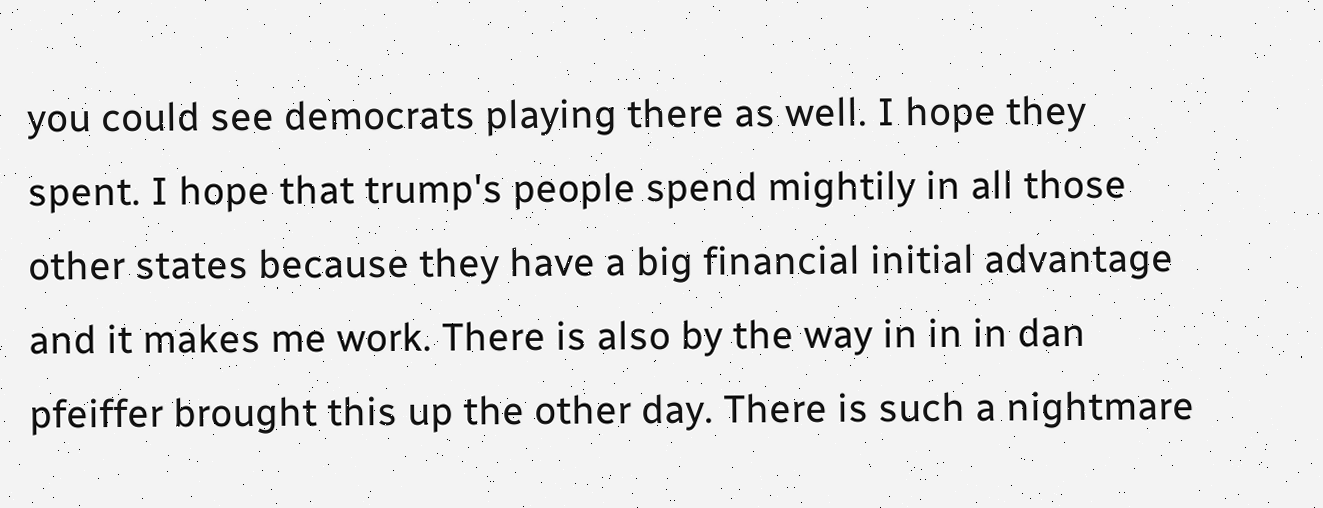you could see democrats playing there as well. I hope they spent. I hope that trump's people spend mightily in all those other states because they have a big financial initial advantage and it makes me work. There is also by the way in in in dan pfeiffer brought this up the other day. There is such a nightmare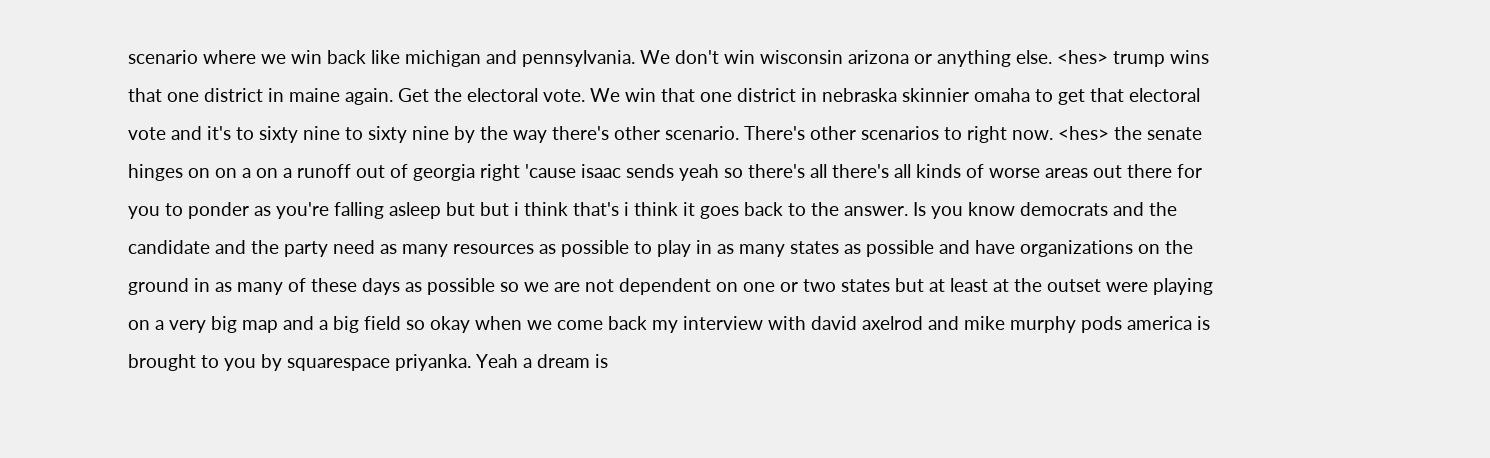scenario where we win back like michigan and pennsylvania. We don't win wisconsin arizona or anything else. <hes> trump wins that one district in maine again. Get the electoral vote. We win that one district in nebraska skinnier omaha to get that electoral vote and it's to sixty nine to sixty nine by the way there's other scenario. There's other scenarios to right now. <hes> the senate hinges on on a on a runoff out of georgia right 'cause isaac sends yeah so there's all there's all kinds of worse areas out there for you to ponder as you're falling asleep but but i think that's i think it goes back to the answer. Is you know democrats and the candidate and the party need as many resources as possible to play in as many states as possible and have organizations on the ground in as many of these days as possible so we are not dependent on one or two states but at least at the outset were playing on a very big map and a big field so okay when we come back my interview with david axelrod and mike murphy pods america is brought to you by squarespace priyanka. Yeah a dream is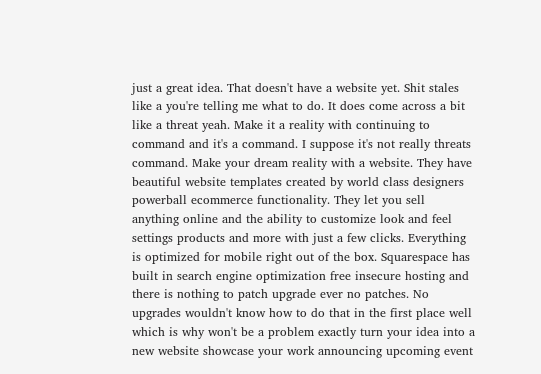just a great idea. That doesn't have a website yet. Shit stales like a you're telling me what to do. It does come across a bit like a threat yeah. Make it a reality with continuing to command and it's a command. I suppose it's not really threats command. Make your dream reality with a website. They have beautiful website templates created by world class designers powerball ecommerce functionality. They let you sell anything online and the ability to customize look and feel settings products and more with just a few clicks. Everything is optimized for mobile right out of the box. Squarespace has built in search engine optimization free insecure hosting and there is nothing to patch upgrade ever no patches. No upgrades wouldn't know how to do that in the first place well which is why won't be a problem exactly turn your idea into a new website showcase your work announcing upcoming event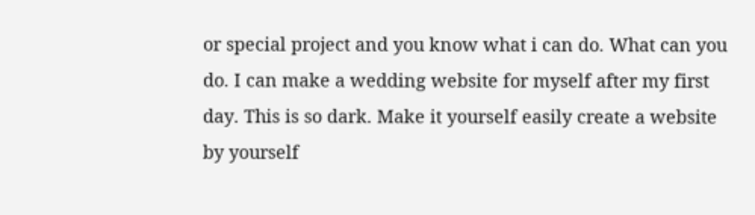or special project and you know what i can do. What can you do. I can make a wedding website for myself after my first day. This is so dark. Make it yourself easily create a website by yourself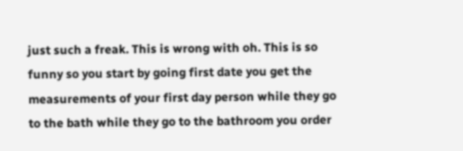just such a freak. This is wrong with oh. This is so funny so you start by going first date you get the measurements of your first day person while they go to the bath while they go to the bathroom you order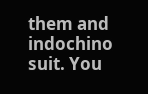them and indochino suit. You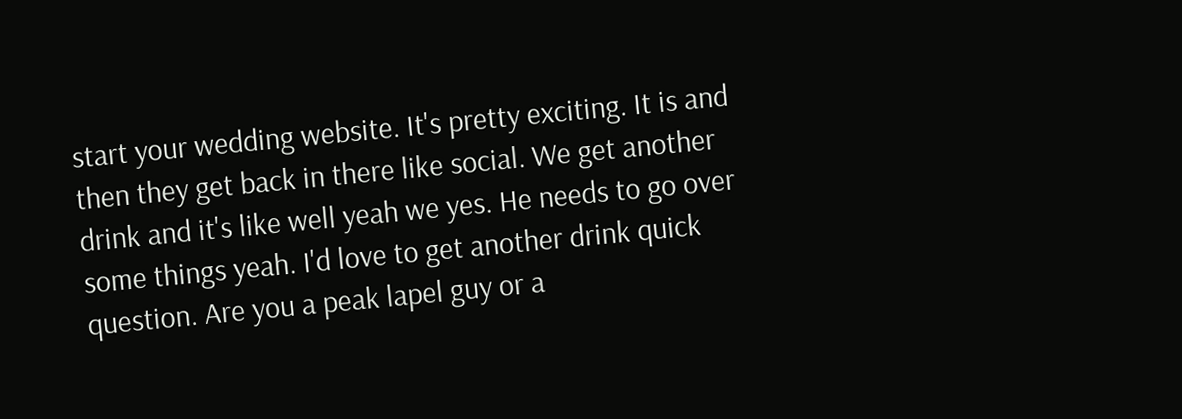start your wedding website. It's pretty exciting. It is and then they get back in there like social. We get another drink and it's like well yeah we yes. He needs to go over some things yeah. I'd love to get another drink quick question. Are you a peak lapel guy or a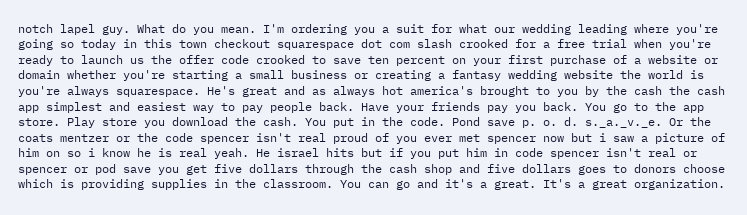notch lapel guy. What do you mean. I'm ordering you a suit for what our wedding leading where you're going so today in this town checkout squarespace dot com slash crooked for a free trial when you're ready to launch us the offer code crooked to save ten percent on your first purchase of a website or domain whether you're starting a small business or creating a fantasy wedding website the world is you're always squarespace. He's great and as always hot america's brought to you by the cash the cash app simplest and easiest way to pay people back. Have your friends pay you back. You go to the app store. Play store you download the cash. You put in the code. Pond save p. o. d. s._a._v._e. Or the coats mentzer or the code spencer isn't real proud of you ever met spencer now but i saw a picture of him on so i know he is real yeah. He israel hits but if you put him in code spencer isn't real or spencer or pod save you get five dollars through the cash shop and five dollars goes to donors choose which is providing supplies in the classroom. You can go and it's a great. It's a great organization.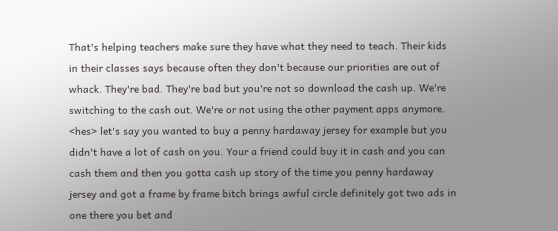That's helping teachers make sure they have what they need to teach. Their kids in their classes says because often they don't because our priorities are out of whack. They're bad. They're bad but you're not so download the cash up. We're switching to the cash out. We're or not using the other payment apps anymore. <hes> let's say you wanted to buy a penny hardaway jersey for example but you didn't have a lot of cash on you. Your a friend could buy it in cash and you can cash them and then you gotta cash up story of the time you penny hardaway jersey and got a frame by frame bitch brings awful circle definitely got two ads in one there you bet and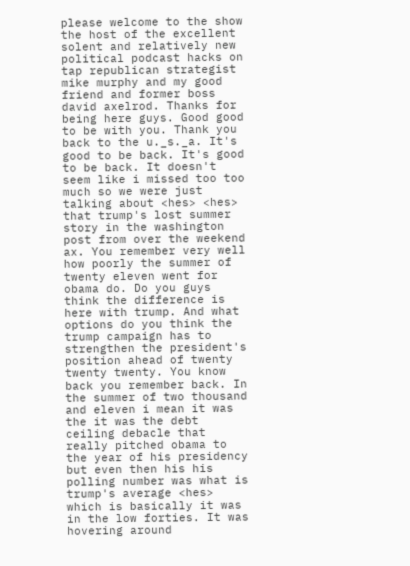please welcome to the show the host of the excellent solent and relatively new political podcast hacks on tap republican strategist mike murphy and my good friend and former boss david axelrod. Thanks for being here guys. Good good to be with you. Thank you back to the u._s._a. It's good to be back. It's good to be back. It doesn't seem like i missed too too much so we were just talking about <hes> <hes> that trump's lost summer story in the washington post from over the weekend ax. You remember very well how poorly the summer of twenty eleven went for obama do. Do you guys think the difference is here with trump. And what options do you think the trump campaign has to strengthen the president's position ahead of twenty twenty twenty. You know back you remember back. In the summer of two thousand and eleven i mean it was the it was the debt ceiling debacle that really pitched obama to the year of his presidency but even then his his polling number was what is trump's average <hes> which is basically it was in the low forties. It was hovering around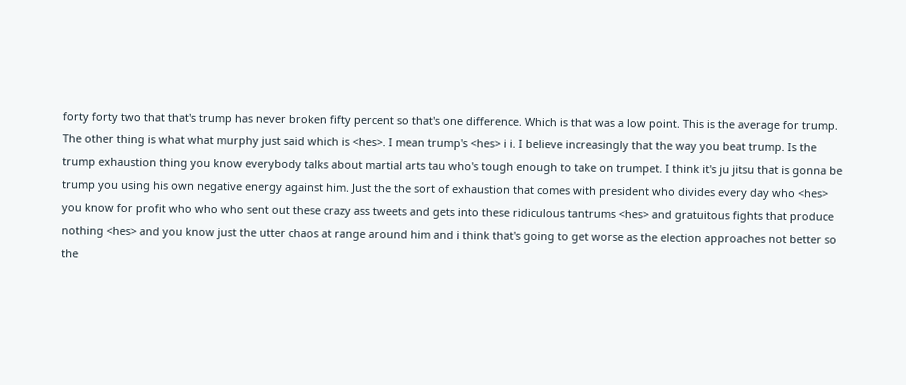forty forty two that that's trump has never broken fifty percent so that's one difference. Which is that was a low point. This is the average for trump. The other thing is what what murphy just said which is <hes>. I mean trump's <hes> i i. I believe increasingly that the way you beat trump. Is the trump exhaustion thing you know everybody talks about martial arts tau who's tough enough to take on trumpet. I think it's ju jitsu that is gonna be trump you using his own negative energy against him. Just the the sort of exhaustion that comes with president who divides every day who <hes> you know for profit who who who sent out these crazy ass tweets and gets into these ridiculous tantrums <hes> and gratuitous fights that produce nothing <hes> and you know just the utter chaos at range around him and i think that's going to get worse as the election approaches not better so the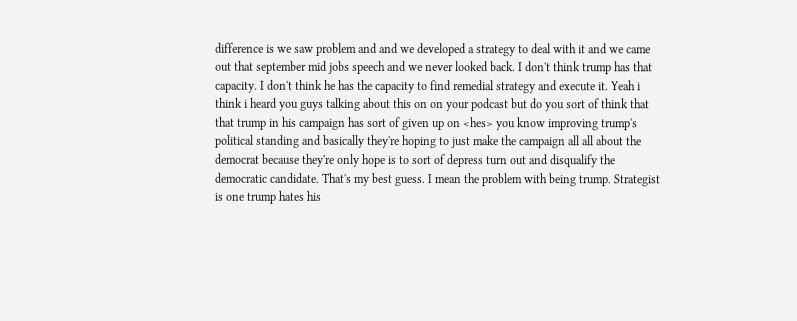difference is we saw problem and and we developed a strategy to deal with it and we came out that september mid jobs speech and we never looked back. I don't think trump has that capacity. I don't think he has the capacity to find remedial strategy and execute it. Yeah i think i heard you guys talking about this on on your podcast but do you sort of think that that trump in his campaign has sort of given up on <hes> you know improving trump's political standing and basically they're hoping to just make the campaign all all about the democrat because they're only hope is to sort of depress turn out and disqualify the democratic candidate. That's my best guess. I mean the problem with being trump. Strategist is one trump hates his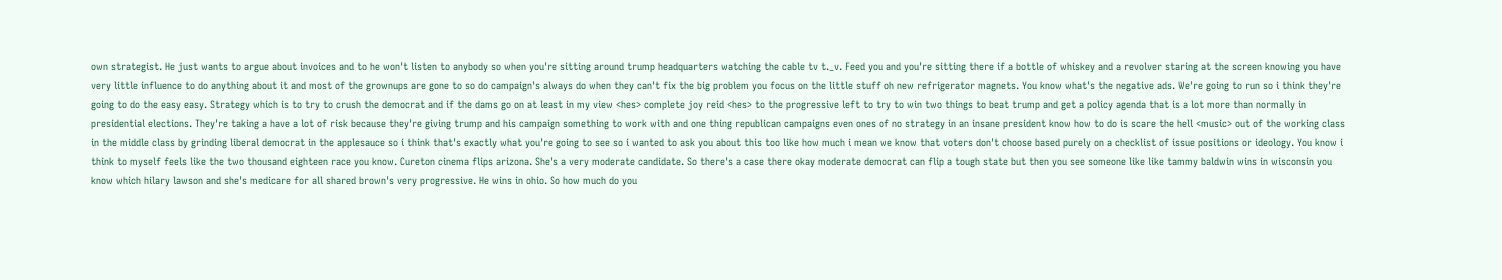own strategist. He just wants to argue about invoices and to he won't listen to anybody so when you're sitting around trump headquarters watching the cable tv t._v. Feed you and you're sitting there if a bottle of whiskey and a revolver staring at the screen knowing you have very little influence to do anything about it and most of the grownups are gone to so do campaign's always do when they can't fix the big problem you focus on the little stuff oh new refrigerator magnets. You know what's the negative ads. We're going to run so i think they're going to do the easy easy. Strategy which is to try to crush the democrat and if the dams go on at least in my view <hes> complete joy reid <hes> to the progressive left to try to win two things to beat trump and get a policy agenda that is a lot more than normally in presidential elections. They're taking a have a lot of risk because they're giving trump and his campaign something to work with and one thing republican campaigns even ones of no strategy in an insane president know how to do is scare the hell <music> out of the working class in the middle class by grinding liberal democrat in the applesauce so i think that's exactly what you're going to see so i wanted to ask you about this too like how much i mean we know that voters don't choose based purely on a checklist of issue positions or ideology. You know i think to myself feels like the two thousand eighteen race you know. Cureton cinema flips arizona. She's a very moderate candidate. So there's a case there okay moderate democrat can flip a tough state but then you see someone like like tammy baldwin wins in wisconsin you know which hilary lawson and she's medicare for all shared brown's very progressive. He wins in ohio. So how much do you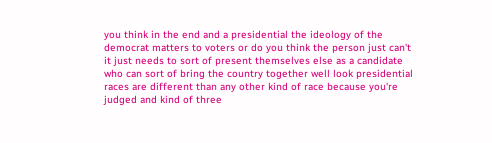you think in the end and a presidential the ideology of the democrat matters to voters or do you think the person just can't it just needs to sort of present themselves else as a candidate who can sort of bring the country together well look presidential races are different than any other kind of race because you're judged and kind of three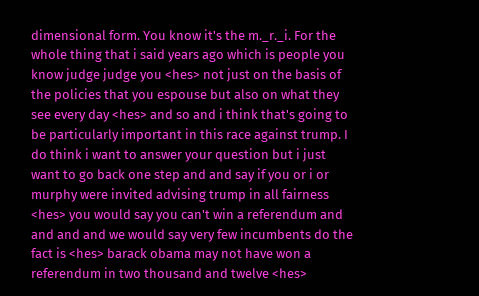dimensional form. You know it's the m._r._i. For the whole thing that i said years ago which is people you know judge judge you <hes> not just on the basis of the policies that you espouse but also on what they see every day <hes> and so and i think that's going to be particularly important in this race against trump. I do think i want to answer your question but i just want to go back one step and and say if you or i or murphy were invited advising trump in all fairness <hes> you would say you can't win a referendum and and and and we would say very few incumbents do the fact is <hes> barack obama may not have won a referendum in two thousand and twelve <hes>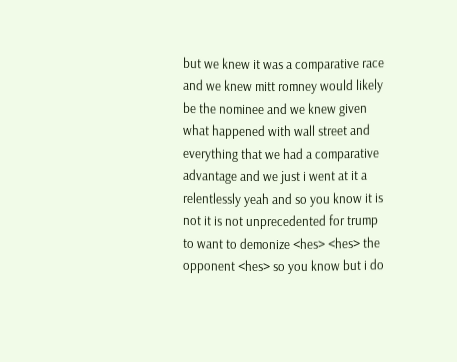but we knew it was a comparative race and we knew mitt romney would likely be the nominee and we knew given what happened with wall street and everything that we had a comparative advantage and we just i went at it a relentlessly yeah and so you know it is not it is not unprecedented for trump to want to demonize <hes> <hes> the opponent <hes> so you know but i do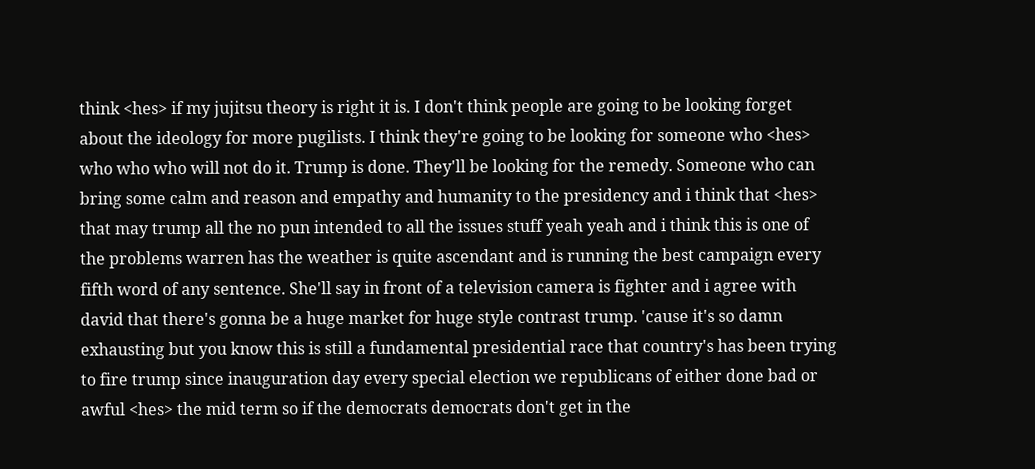think <hes> if my jujitsu theory is right it is. I don't think people are going to be looking forget about the ideology for more pugilists. I think they're going to be looking for someone who <hes> who who who will not do it. Trump is done. They'll be looking for the remedy. Someone who can bring some calm and reason and empathy and humanity to the presidency and i think that <hes> that may trump all the no pun intended to all the issues stuff yeah yeah and i think this is one of the problems warren has the weather is quite ascendant and is running the best campaign every fifth word of any sentence. She'll say in front of a television camera is fighter and i agree with david that there's gonna be a huge market for huge style contrast trump. 'cause it's so damn exhausting but you know this is still a fundamental presidential race that country's has been trying to fire trump since inauguration day every special election we republicans of either done bad or awful <hes> the mid term so if the democrats democrats don't get in the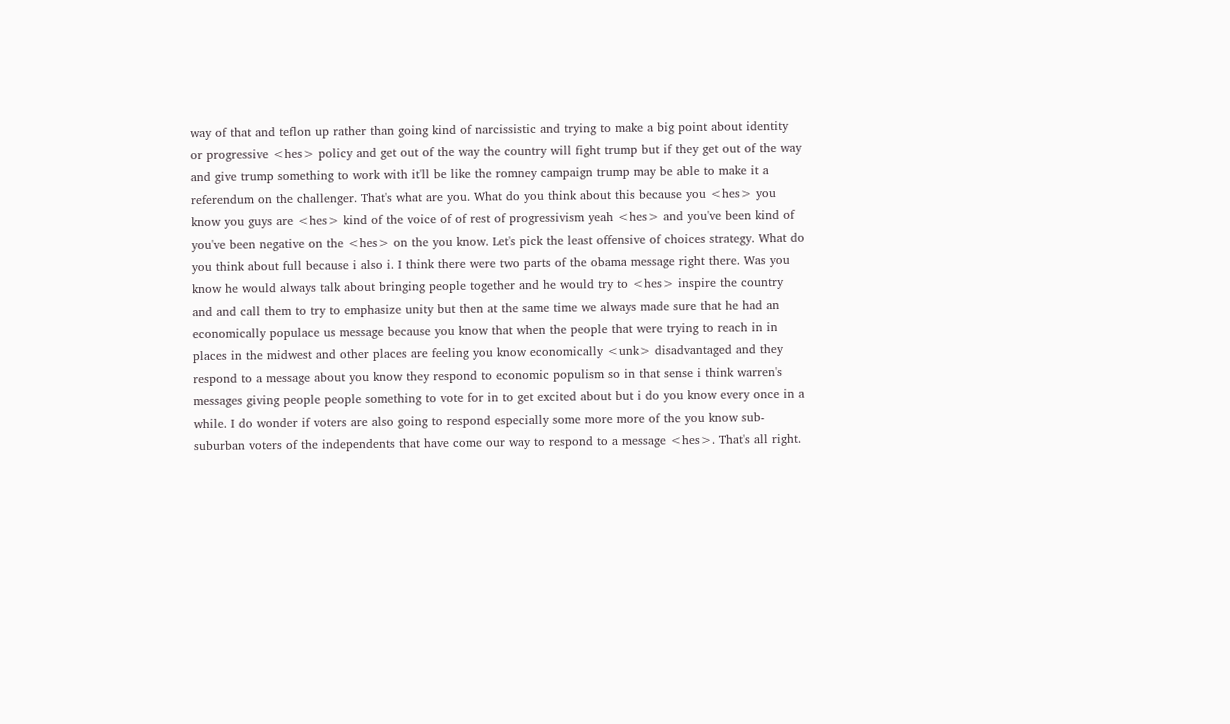way of that and teflon up rather than going kind of narcissistic and trying to make a big point about identity or progressive <hes> policy and get out of the way the country will fight trump but if they get out of the way and give trump something to work with it'll be like the romney campaign trump may be able to make it a referendum on the challenger. That's what are you. What do you think about this because you <hes> you know you guys are <hes> kind of the voice of of rest of progressivism yeah <hes> and you've been kind of you've been negative on the <hes> on the you know. Let's pick the least offensive of choices strategy. What do you think about full because i also i. I think there were two parts of the obama message right there. Was you know he would always talk about bringing people together and he would try to <hes> inspire the country and and call them to try to emphasize unity but then at the same time we always made sure that he had an economically populace us message because you know that when the people that were trying to reach in in places in the midwest and other places are feeling you know economically <unk> disadvantaged and they respond to a message about you know they respond to economic populism so in that sense i think warren's messages giving people people something to vote for in to get excited about but i do you know every once in a while. I do wonder if voters are also going to respond especially some more more of the you know sub- suburban voters of the independents that have come our way to respond to a message <hes>. That's all right.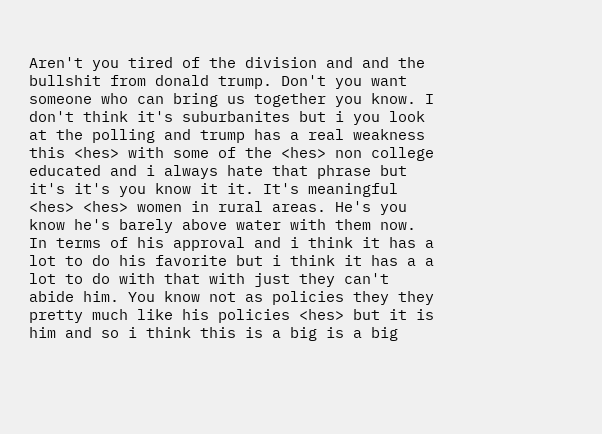Aren't you tired of the division and and the bullshit from donald trump. Don't you want someone who can bring us together you know. I don't think it's suburbanites but i you look at the polling and trump has a real weakness this <hes> with some of the <hes> non college educated and i always hate that phrase but it's it's you know it it. It's meaningful <hes> <hes> women in rural areas. He's you know he's barely above water with them now. In terms of his approval and i think it has a lot to do his favorite but i think it has a a lot to do with that with just they can't abide him. You know not as policies they they pretty much like his policies <hes> but it is him and so i think this is a big is a big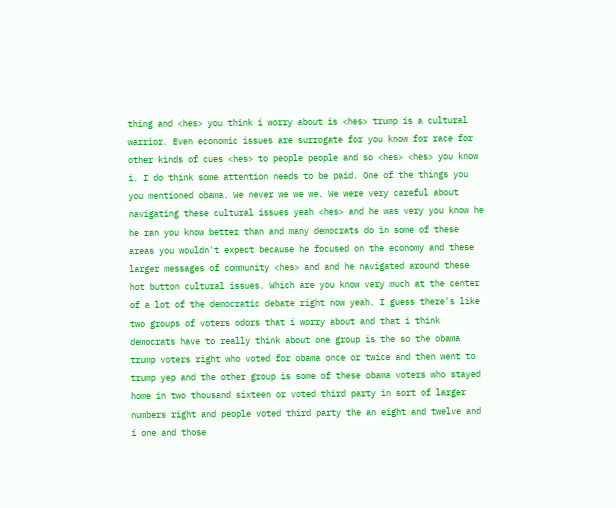thing and <hes> you think i worry about is <hes> trump is a cultural warrior. Even economic issues are surrogate for you know for race for other kinds of cues <hes> to people people and so <hes> <hes> you know i. I do think some attention needs to be paid. One of the things you you mentioned obama. We never we we we. We were very careful about navigating these cultural issues yeah <hes> and he was very you know he he ran you know better than and many democrats do in some of these areas you wouldn't expect because he focused on the economy and these larger messages of community <hes> and and he navigated around these hot button cultural issues. Which are you know very much at the center of a lot of the democratic debate right now yeah. I guess there's like two groups of voters odors that i worry about and that i think democrats have to really think about one group is the so the obama trump voters right who voted for obama once or twice and then went to trump yep and the other group is some of these obama voters who stayed home in two thousand sixteen or voted third party in sort of larger numbers right and people voted third party the an eight and twelve and i one and those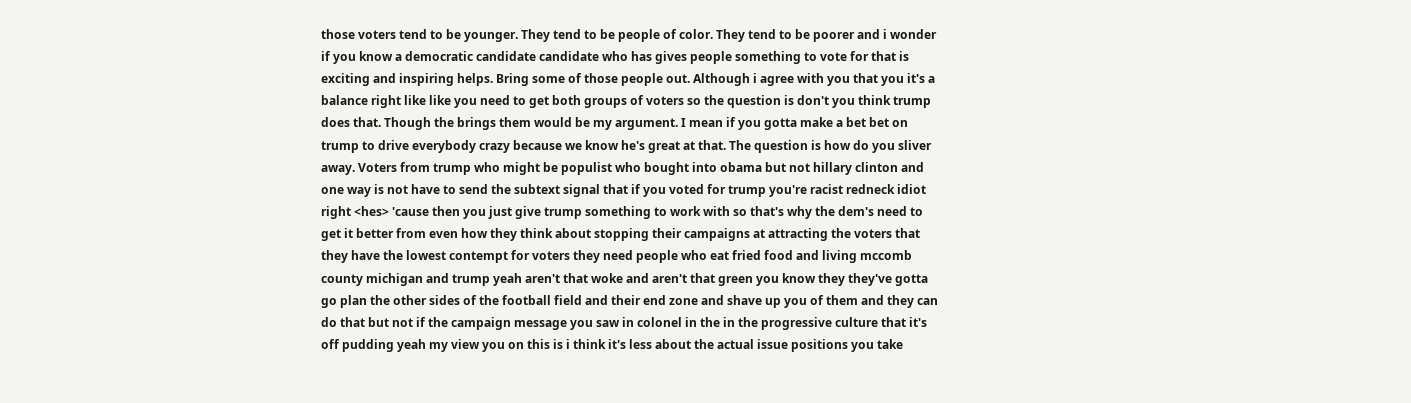those voters tend to be younger. They tend to be people of color. They tend to be poorer and i wonder if you know a democratic candidate candidate who has gives people something to vote for that is exciting and inspiring helps. Bring some of those people out. Although i agree with you that you it's a balance right like like you need to get both groups of voters so the question is don't you think trump does that. Though the brings them would be my argument. I mean if you gotta make a bet bet on trump to drive everybody crazy because we know he's great at that. The question is how do you sliver away. Voters from trump who might be populist who bought into obama but not hillary clinton and one way is not have to send the subtext signal that if you voted for trump you're racist redneck idiot right <hes> 'cause then you just give trump something to work with so that's why the dem's need to get it better from even how they think about stopping their campaigns at attracting the voters that they have the lowest contempt for voters they need people who eat fried food and living mccomb county michigan and trump yeah aren't that woke and aren't that green you know they they've gotta go plan the other sides of the football field and their end zone and shave up you of them and they can do that but not if the campaign message you saw in colonel in the in the progressive culture that it's off pudding yeah my view you on this is i think it's less about the actual issue positions you take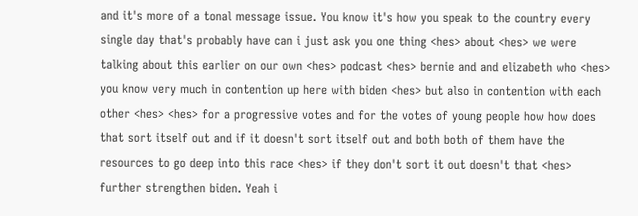and it's more of a tonal message issue. You know it's how you speak to the country every single day that's probably have can i just ask you one thing <hes> about <hes> we were talking about this earlier on our own <hes> podcast <hes> bernie and and elizabeth who <hes> you know very much in contention up here with biden <hes> but also in contention with each other <hes> <hes> for a progressive votes and for the votes of young people how how does that sort itself out and if it doesn't sort itself out and both both of them have the resources to go deep into this race <hes> if they don't sort it out doesn't that <hes> further strengthen biden. Yeah i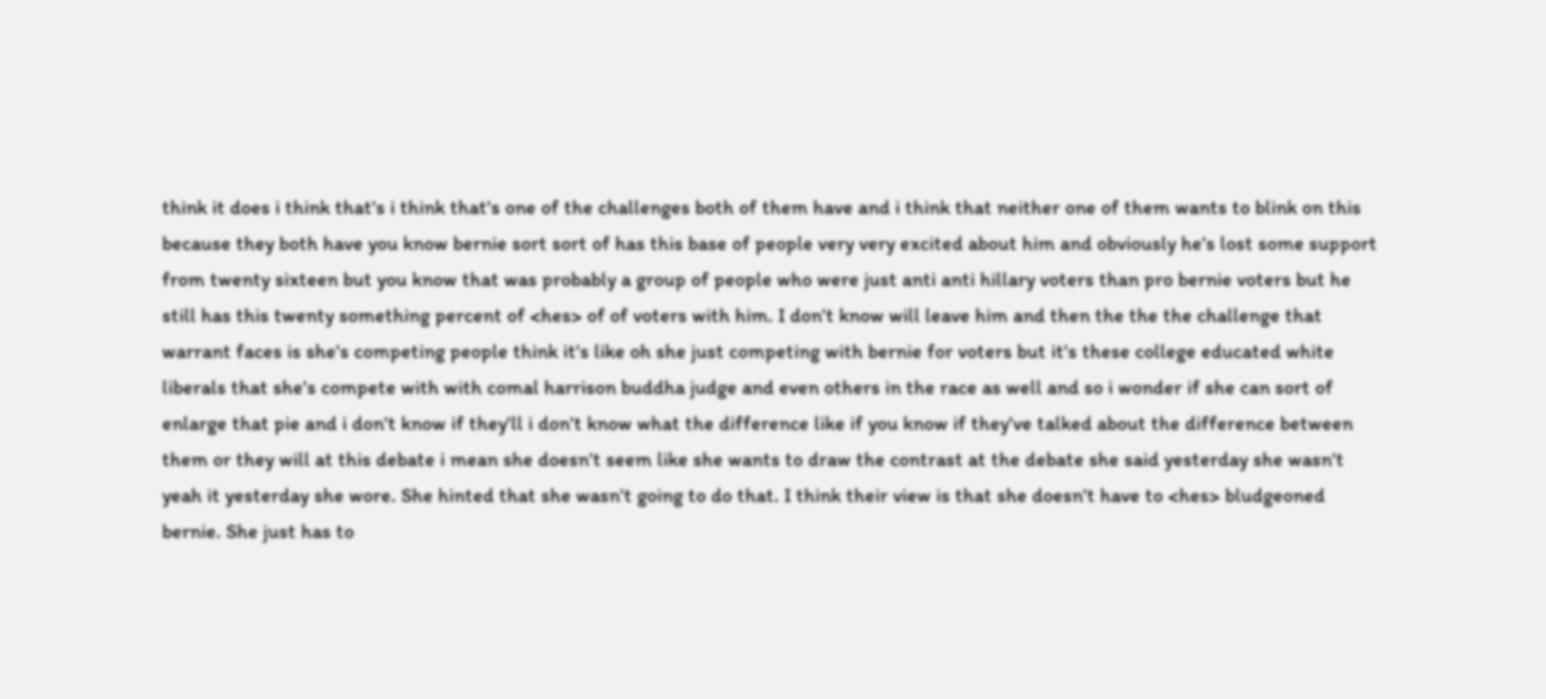think it does i think that's i think that's one of the challenges both of them have and i think that neither one of them wants to blink on this because they both have you know bernie sort sort of has this base of people very very excited about him and obviously he's lost some support from twenty sixteen but you know that was probably a group of people who were just anti anti hillary voters than pro bernie voters but he still has this twenty something percent of <hes> of of voters with him. I don't know will leave him and then the the the challenge that warrant faces is she's competing people think it's like oh she just competing with bernie for voters but it's these college educated white liberals that she's compete with with comal harrison buddha judge and even others in the race as well and so i wonder if she can sort of enlarge that pie and i don't know if they'll i don't know what the difference like if you know if they've talked about the difference between them or they will at this debate i mean she doesn't seem like she wants to draw the contrast at the debate she said yesterday she wasn't yeah it yesterday she wore. She hinted that she wasn't going to do that. I think their view is that she doesn't have to <hes> bludgeoned bernie. She just has to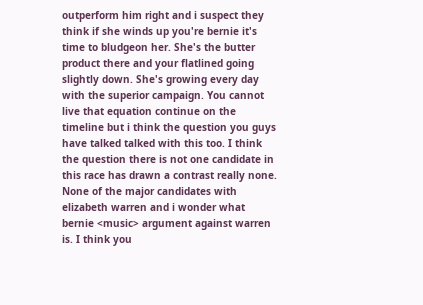outperform him right and i suspect they think if she winds up you're bernie it's time to bludgeon her. She's the butter product there and your flatlined going slightly down. She's growing every day with the superior campaign. You cannot live that equation continue on the timeline but i think the question you guys have talked talked with this too. I think the question there is not one candidate in this race has drawn a contrast really none. None of the major candidates with elizabeth warren and i wonder what bernie <music> argument against warren is. I think you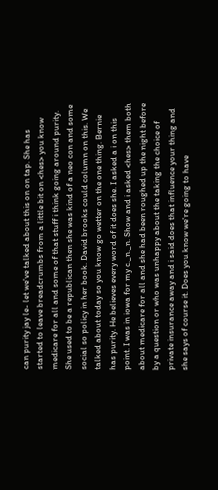can purity jay le- let we've talked about this on on tap. She has started to leave breadcrumbs from a little bit on <hes> you know medicare for all and some of that stuff i think going around purity. She used to be a republican then she was kind of a neo con and some social so policy in her book. David brooks could column on this. We talked about today so you know go wetter on the one thing. Bernie has purity. He believes every word of it does she. I asked a i on this point. I was in iowa for my c._n._n. Show and i asked <hes> them both about medicare for all and she had been roughed up the night before by a question or who was unhappy about the taking the choice of private insurance away and i said does that influence your thing and she says of course it. Does you know we're going to have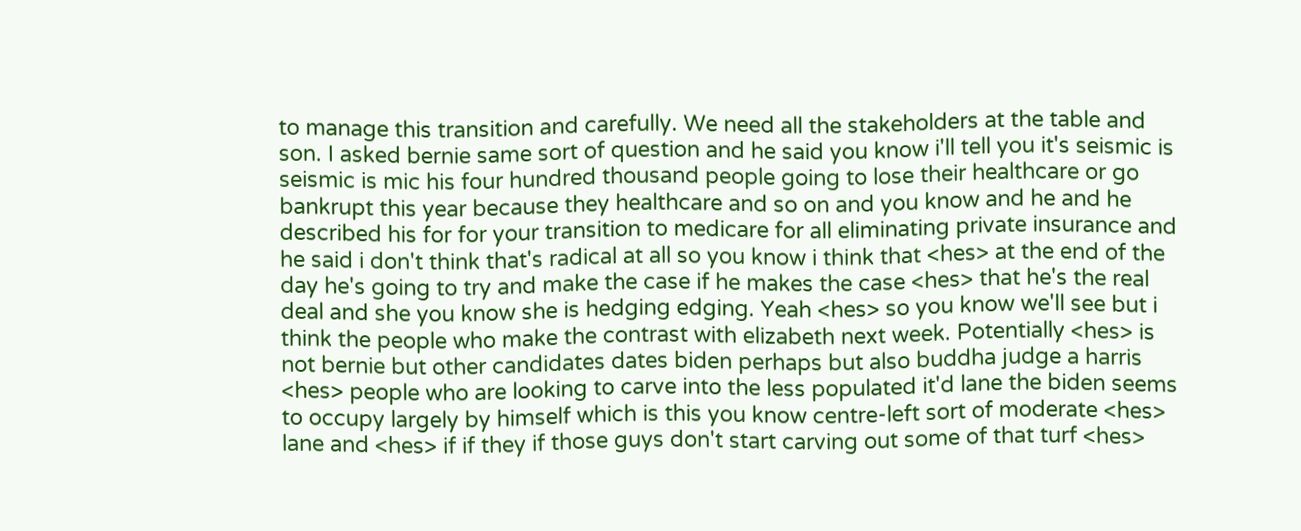to manage this transition and carefully. We need all the stakeholders at the table and son. I asked bernie same sort of question and he said you know i'll tell you it's seismic is seismic is mic his four hundred thousand people going to lose their healthcare or go bankrupt this year because they healthcare and so on and you know and he and he described his for for your transition to medicare for all eliminating private insurance and he said i don't think that's radical at all so you know i think that <hes> at the end of the day he's going to try and make the case if he makes the case <hes> that he's the real deal and she you know she is hedging edging. Yeah <hes> so you know we'll see but i think the people who make the contrast with elizabeth next week. Potentially <hes> is not bernie but other candidates dates biden perhaps but also buddha judge a harris <hes> people who are looking to carve into the less populated it'd lane the biden seems to occupy largely by himself which is this you know centre-left sort of moderate <hes> lane and <hes> if if they if those guys don't start carving out some of that turf <hes>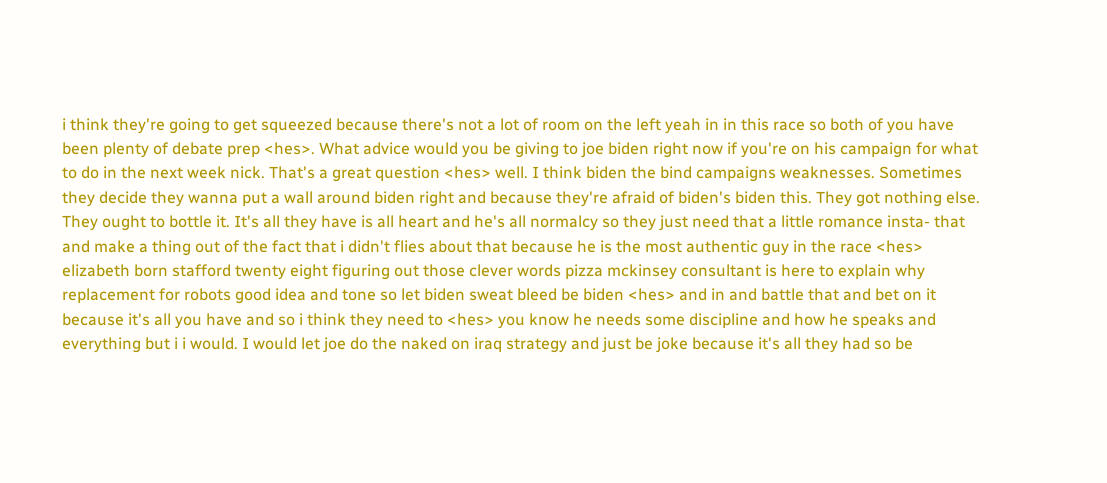i think they're going to get squeezed because there's not a lot of room on the left yeah in in this race so both of you have been plenty of debate prep <hes>. What advice would you be giving to joe biden right now if you're on his campaign for what to do in the next week nick. That's a great question <hes> well. I think biden the bind campaigns weaknesses. Sometimes they decide they wanna put a wall around biden right and because they're afraid of biden's biden this. They got nothing else. They ought to bottle it. It's all they have is all heart and he's all normalcy so they just need that a little romance insta- that and make a thing out of the fact that i didn't flies about that because he is the most authentic guy in the race <hes> elizabeth born stafford twenty eight figuring out those clever words pizza mckinsey consultant is here to explain why replacement for robots good idea and tone so let biden sweat bleed be biden <hes> and in and battle that and bet on it because it's all you have and so i think they need to <hes> you know he needs some discipline and how he speaks and everything but i i would. I would let joe do the naked on iraq strategy and just be joke because it's all they had so be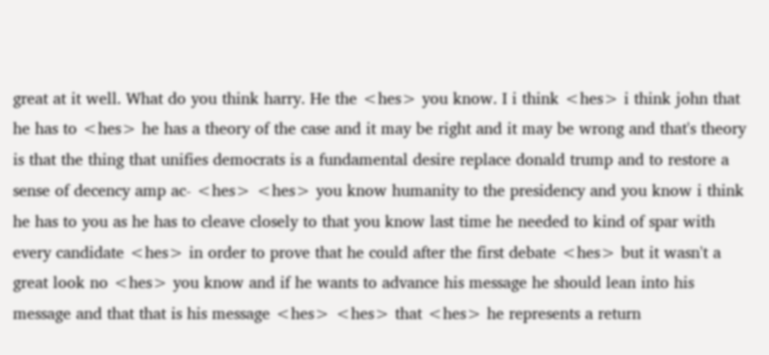great at it well. What do you think harry. He the <hes> you know. I i think <hes> i think john that he has to <hes> he has a theory of the case and it may be right and it may be wrong and that's theory is that the thing that unifies democrats is a fundamental desire replace donald trump and to restore a sense of decency amp ac- <hes> <hes> you know humanity to the presidency and you know i think he has to you as he has to cleave closely to that you know last time he needed to kind of spar with every candidate <hes> in order to prove that he could after the first debate <hes> but it wasn't a great look no <hes> you know and if he wants to advance his message he should lean into his message and that that is his message <hes> <hes> that <hes> he represents a return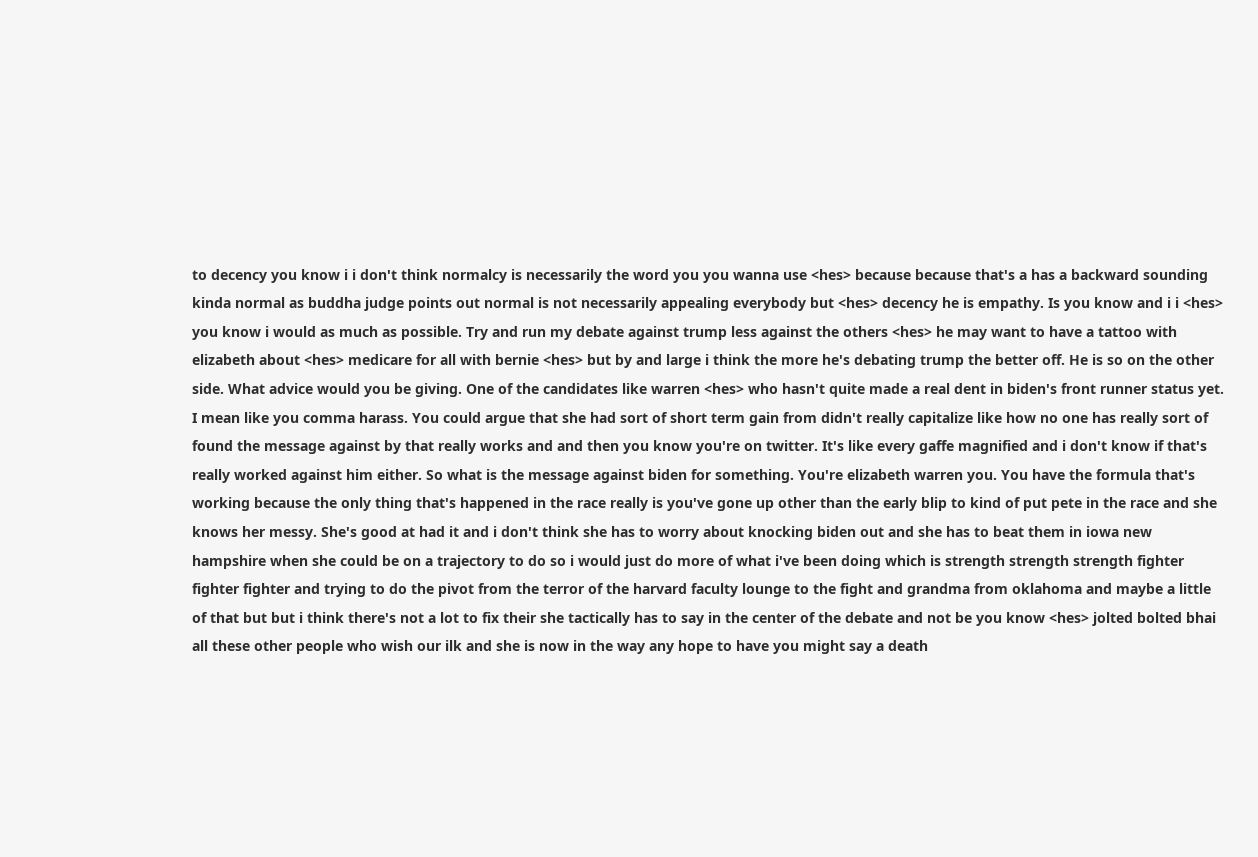to decency you know i i don't think normalcy is necessarily the word you you wanna use <hes> because because that's a has a backward sounding kinda normal as buddha judge points out normal is not necessarily appealing everybody but <hes> decency he is empathy. Is you know and i i <hes> you know i would as much as possible. Try and run my debate against trump less against the others <hes> he may want to have a tattoo with elizabeth about <hes> medicare for all with bernie <hes> but by and large i think the more he's debating trump the better off. He is so on the other side. What advice would you be giving. One of the candidates like warren <hes> who hasn't quite made a real dent in biden's front runner status yet. I mean like you comma harass. You could argue that she had sort of short term gain from didn't really capitalize like how no one has really sort of found the message against by that really works and and then you know you're on twitter. It's like every gaffe magnified and i don't know if that's really worked against him either. So what is the message against biden for something. You're elizabeth warren you. You have the formula that's working because the only thing that's happened in the race really is you've gone up other than the early blip to kind of put pete in the race and she knows her messy. She's good at had it and i don't think she has to worry about knocking biden out and she has to beat them in iowa new hampshire when she could be on a trajectory to do so i would just do more of what i've been doing which is strength strength strength fighter fighter fighter and trying to do the pivot from the terror of the harvard faculty lounge to the fight and grandma from oklahoma and maybe a little of that but but i think there's not a lot to fix their she tactically has to say in the center of the debate and not be you know <hes> jolted bolted bhai all these other people who wish our ilk and she is now in the way any hope to have you might say a death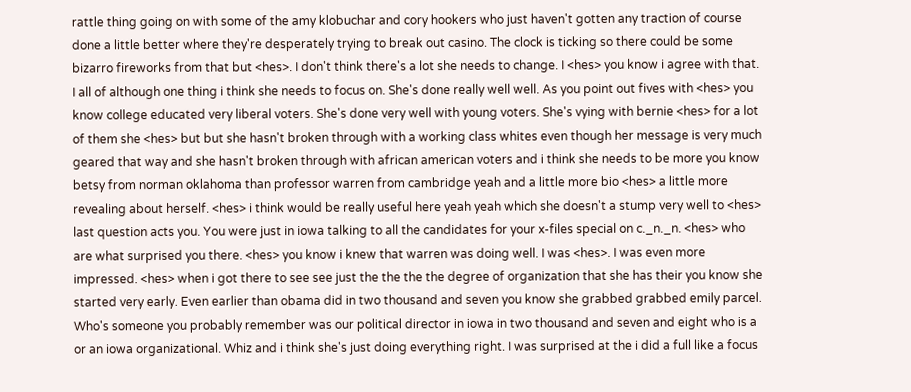rattle thing going on with some of the amy klobuchar and cory hookers who just haven't gotten any traction of course done a little better where they're desperately trying to break out casino. The clock is ticking so there could be some bizarro fireworks from that but <hes>. I don't think there's a lot she needs to change. I <hes> you know i agree with that. I all of although one thing i think she needs to focus on. She's done really well well. As you point out fives with <hes> you know college educated very liberal voters. She's done very well with young voters. She's vying with bernie <hes> for a lot of them she <hes> but but she hasn't broken through with a working class whites even though her message is very much geared that way and she hasn't broken through with african american voters and i think she needs to be more you know betsy from norman oklahoma than professor warren from cambridge yeah and a little more bio <hes> a little more revealing about herself. <hes> i think would be really useful here yeah yeah which she doesn't a stump very well to <hes> last question acts you. You were just in iowa talking to all the candidates for your x-files special on c._n._n. <hes> who are what surprised you there. <hes> you know i knew that warren was doing well. I was <hes>. I was even more impressed. <hes> when i got there to see see just the the the the degree of organization that she has their you know she started very early. Even earlier than obama did in two thousand and seven you know she grabbed grabbed emily parcel. Who's someone you probably remember was our political director in iowa in two thousand and seven and eight who is a or an iowa organizational. Whiz and i think she's just doing everything right. I was surprised at the i did a full like a focus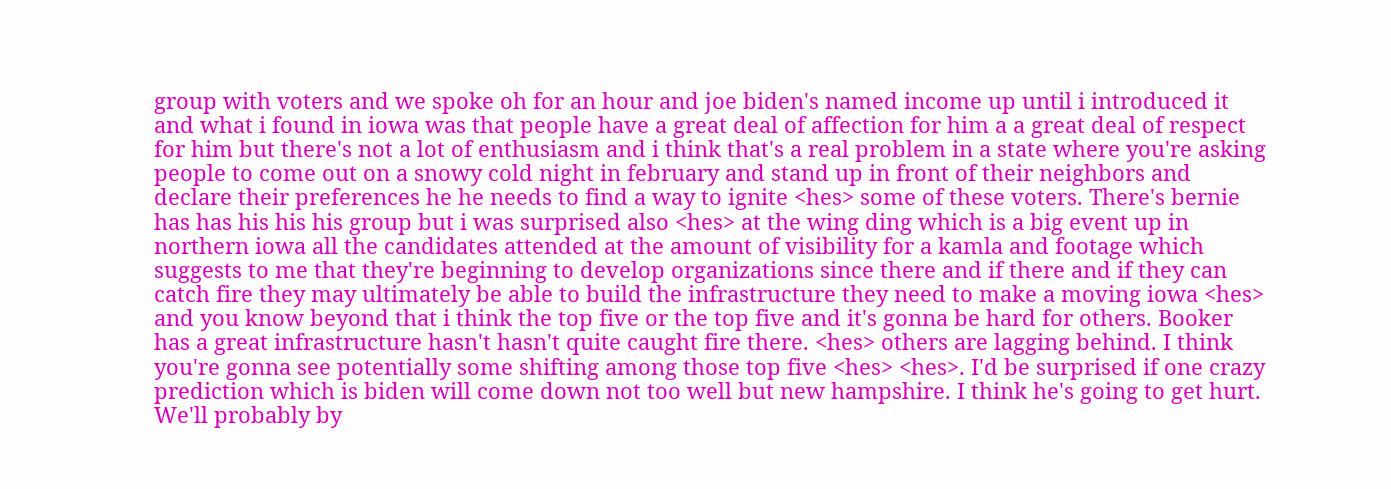group with voters and we spoke oh for an hour and joe biden's named income up until i introduced it and what i found in iowa was that people have a great deal of affection for him a a great deal of respect for him but there's not a lot of enthusiasm and i think that's a real problem in a state where you're asking people to come out on a snowy cold night in february and stand up in front of their neighbors and declare their preferences he he needs to find a way to ignite <hes> some of these voters. There's bernie has has his his his group but i was surprised also <hes> at the wing ding which is a big event up in northern iowa all the candidates attended at the amount of visibility for a kamla and footage which suggests to me that they're beginning to develop organizations since there and if there and if they can catch fire they may ultimately be able to build the infrastructure they need to make a moving iowa <hes> and you know beyond that i think the top five or the top five and it's gonna be hard for others. Booker has a great infrastructure hasn't hasn't quite caught fire there. <hes> others are lagging behind. I think you're gonna see potentially some shifting among those top five <hes> <hes>. I'd be surprised if one crazy prediction which is biden will come down not too well but new hampshire. I think he's going to get hurt. We'll probably by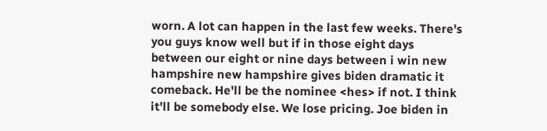worn. A lot can happen in the last few weeks. There's you guys know well but if in those eight days between our eight or nine days between i win new hampshire new hampshire gives biden dramatic it comeback. He'll be the nominee <hes> if not. I think it'll be somebody else. We lose pricing. Joe biden in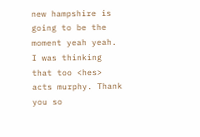new hampshire is going to be the moment yeah yeah. I was thinking that too <hes> acts murphy. Thank you so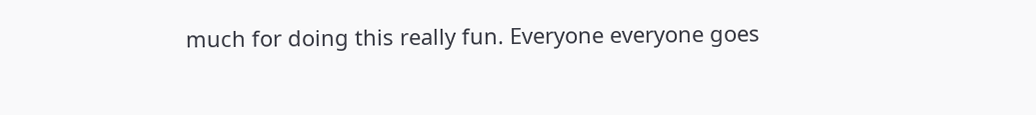much for doing this really fun. Everyone everyone goes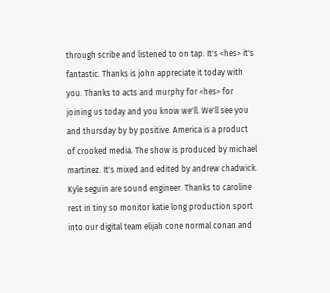through scribe and listened to on tap. It's <hes> it's fantastic. Thanks is john appreciate it today with you. Thanks to acts and murphy for <hes> for joining us today and you know we'll. We'll see you and thursday by by positive. America is a product of crooked media. The show is produced by michael martinez. It's mixed and edited by andrew chadwick. Kyle seguin are sound engineer. Thanks to caroline rest in tiny so monitor katie long production sport into our digital team elijah cone normal conan and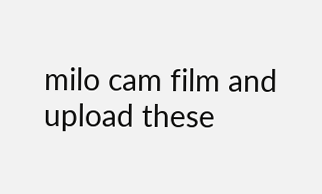milo cam film and upload these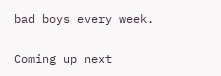bad boys every week.

Coming up next